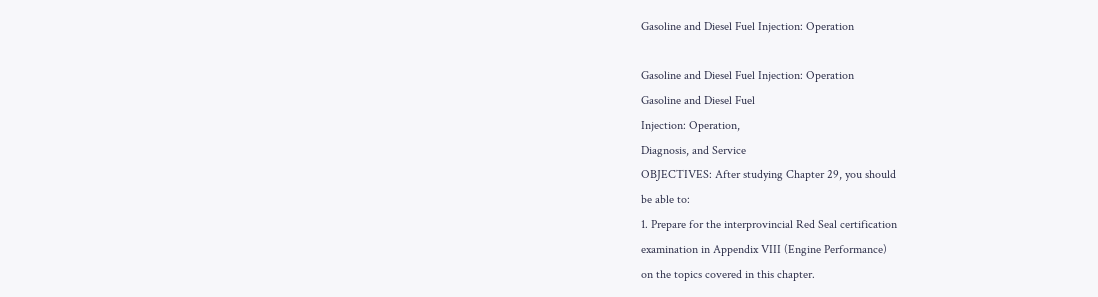Gasoline and Diesel Fuel Injection: Operation

Gasoline and Diesel Fuel Injection: Operation
Gasoline and Diesel Fuel
Injection: Operation,
Diagnosis, and Service
OBJECTIVES: After studying Chapter 29, you should
be able to:
1. Prepare for the interprovincial Red Seal certification
examination in Appendix VIII (Engine Performance)
on the topics covered in this chapter.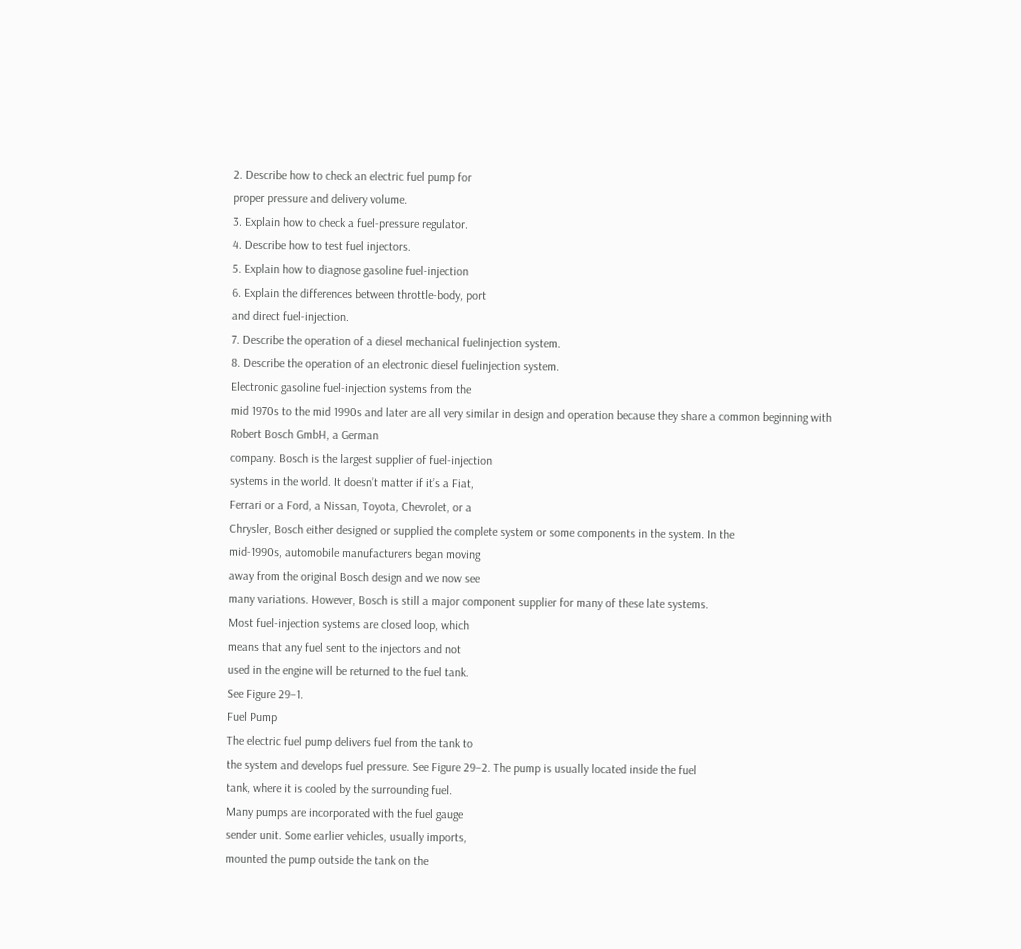2. Describe how to check an electric fuel pump for
proper pressure and delivery volume.
3. Explain how to check a fuel-pressure regulator.
4. Describe how to test fuel injectors.
5. Explain how to diagnose gasoline fuel-injection
6. Explain the differences between throttle-body, port
and direct fuel-injection.
7. Describe the operation of a diesel mechanical fuelinjection system.
8. Describe the operation of an electronic diesel fuelinjection system.
Electronic gasoline fuel-injection systems from the
mid 1970s to the mid 1990s and later are all very similar in design and operation because they share a common beginning with Robert Bosch GmbH, a German
company. Bosch is the largest supplier of fuel-injection
systems in the world. It doesn’t matter if it’s a Fiat,
Ferrari or a Ford, a Nissan, Toyota, Chevrolet, or a
Chrysler, Bosch either designed or supplied the complete system or some components in the system. In the
mid-1990s, automobile manufacturers began moving
away from the original Bosch design and we now see
many variations. However, Bosch is still a major component supplier for many of these late systems.
Most fuel-injection systems are closed loop, which
means that any fuel sent to the injectors and not
used in the engine will be returned to the fuel tank.
See Figure 29–1.
Fuel Pump
The electric fuel pump delivers fuel from the tank to
the system and develops fuel pressure. See Figure 29–2. The pump is usually located inside the fuel
tank, where it is cooled by the surrounding fuel.
Many pumps are incorporated with the fuel gauge
sender unit. Some earlier vehicles, usually imports,
mounted the pump outside the tank on the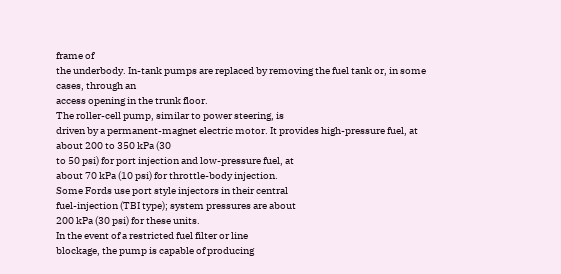frame of
the underbody. In-tank pumps are replaced by removing the fuel tank or, in some cases, through an
access opening in the trunk floor.
The roller-cell pump, similar to power steering, is
driven by a permanent-magnet electric motor. It provides high-pressure fuel, at about 200 to 350 kPa (30
to 50 psi) for port injection and low-pressure fuel, at
about 70 kPa (10 psi) for throttle-body injection.
Some Fords use port style injectors in their central
fuel-injection (TBI type); system pressures are about
200 kPa (30 psi) for these units.
In the event of a restricted fuel filter or line
blockage, the pump is capable of producing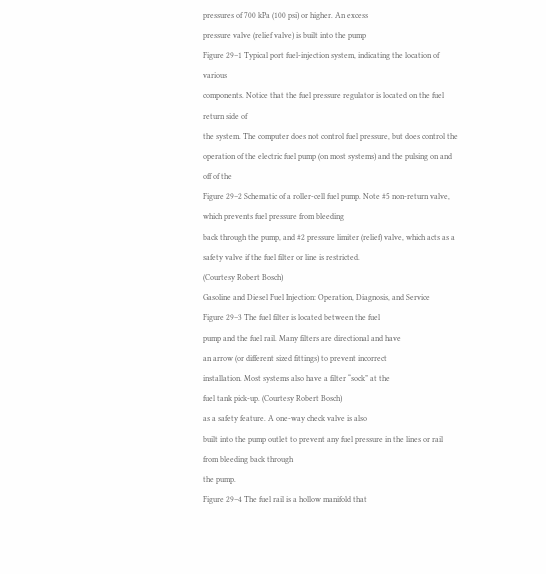pressures of 700 kPa (100 psi) or higher. An excess
pressure valve (relief valve) is built into the pump
Figure 29–1 Typical port fuel-injection system, indicating the location of various
components. Notice that the fuel pressure regulator is located on the fuel return side of
the system. The computer does not control fuel pressure, but does control the
operation of the electric fuel pump (on most systems) and the pulsing on and off of the
Figure 29–2 Schematic of a roller-cell fuel pump. Note #5 non-return valve, which prevents fuel pressure from bleeding
back through the pump, and #2 pressure limiter (relief) valve, which acts as a safety valve if the fuel filter or line is restricted.
(Courtesy Robert Bosch)
Gasoline and Diesel Fuel Injection: Operation, Diagnosis, and Service
Figure 29–3 The fuel filter is located between the fuel
pump and the fuel rail. Many filters are directional and have
an arrow (or different sized fittings) to prevent incorrect
installation. Most systems also have a filter “sock” at the
fuel tank pick-up. (Courtesy Robert Bosch)
as a safety feature. A one-way check valve is also
built into the pump outlet to prevent any fuel pressure in the lines or rail from bleeding back through
the pump.
Figure 29–4 The fuel rail is a hollow manifold that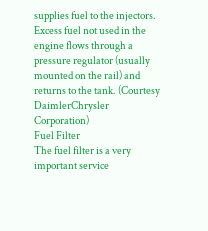supplies fuel to the injectors. Excess fuel not used in the
engine flows through a pressure regulator (usually
mounted on the rail) and returns to the tank. (Courtesy
DaimlerChrysler Corporation)
Fuel Filter
The fuel filter is a very important service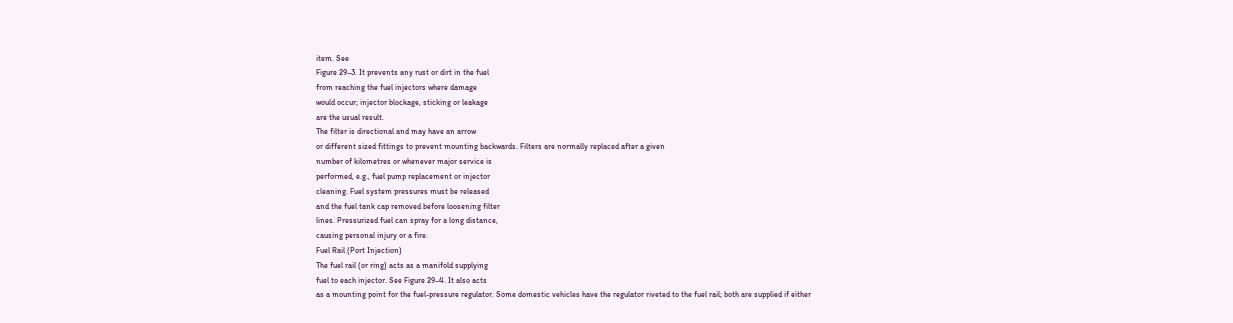item. See
Figure 29–3. It prevents any rust or dirt in the fuel
from reaching the fuel injectors where damage
would occur; injector blockage, sticking or leakage
are the usual result.
The filter is directional and may have an arrow
or different sized fittings to prevent mounting backwards. Filters are normally replaced after a given
number of kilometres or whenever major service is
performed, e.g., fuel pump replacement or injector
cleaning. Fuel system pressures must be released
and the fuel tank cap removed before loosening filter
lines. Pressurized fuel can spray for a long distance,
causing personal injury or a fire.
Fuel Rail (Port Injection)
The fuel rail (or ring) acts as a manifold supplying
fuel to each injector. See Figure 29–4. It also acts
as a mounting point for the fuel-pressure regulator. Some domestic vehicles have the regulator riveted to the fuel rail; both are supplied if either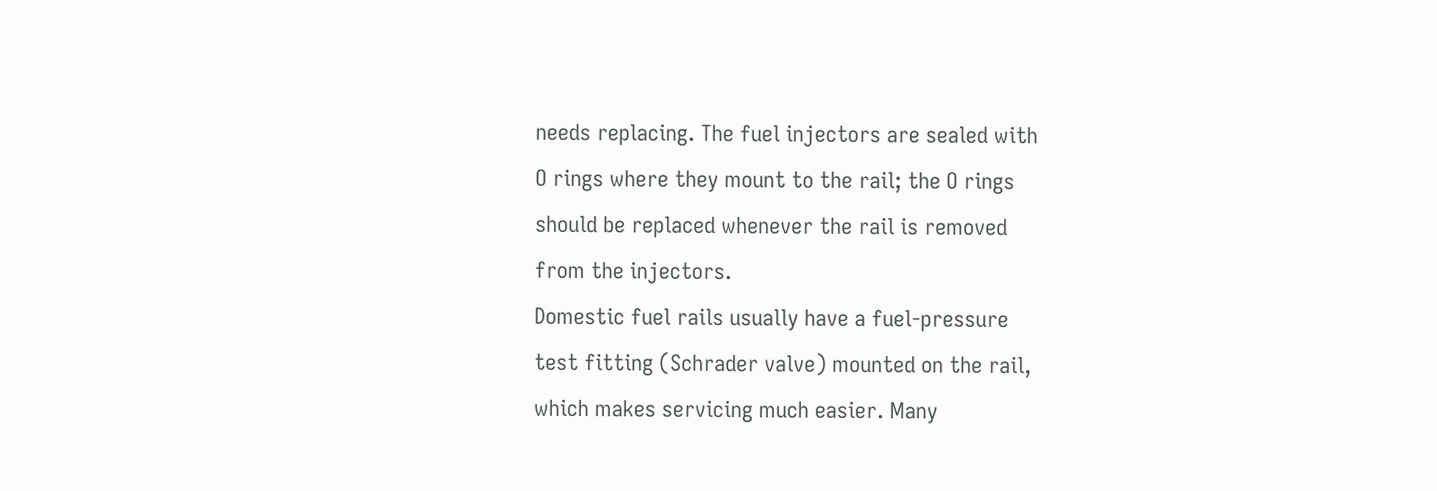needs replacing. The fuel injectors are sealed with
O rings where they mount to the rail; the O rings
should be replaced whenever the rail is removed
from the injectors.
Domestic fuel rails usually have a fuel-pressure
test fitting (Schrader valve) mounted on the rail,
which makes servicing much easier. Many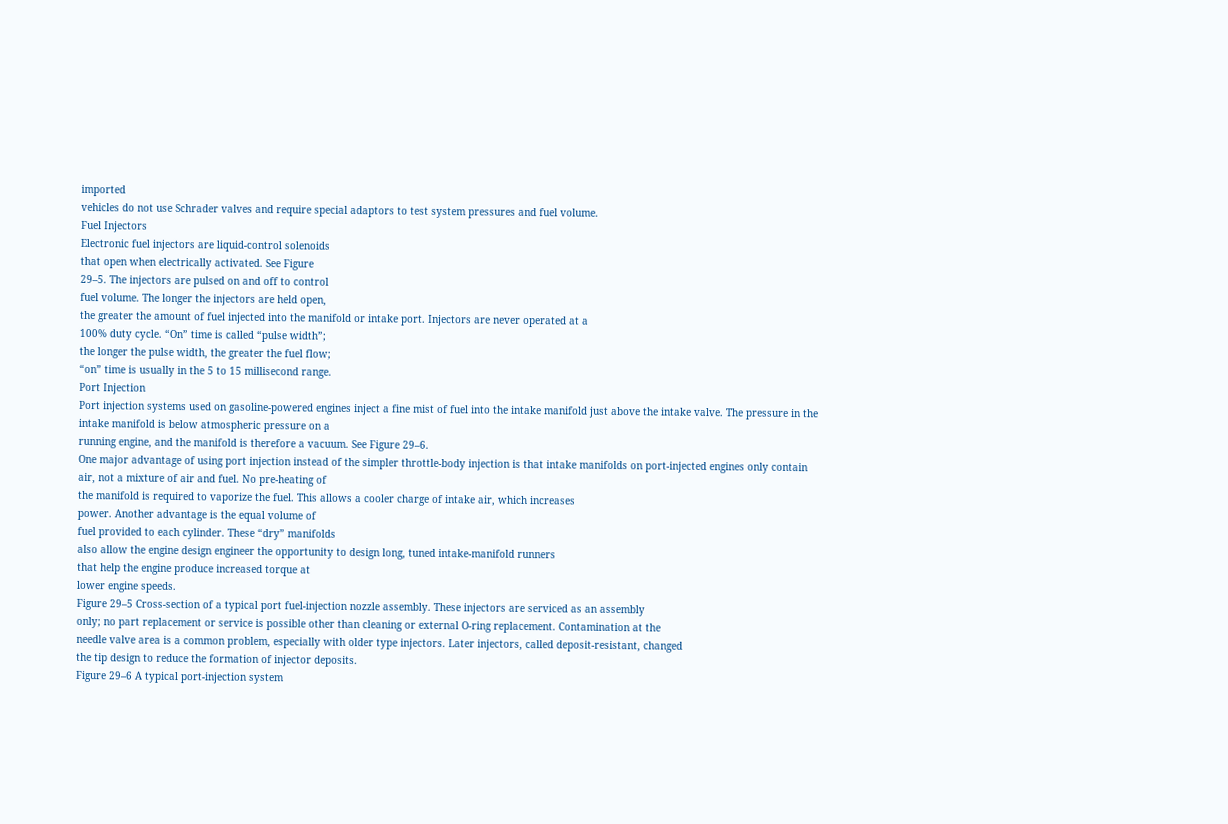imported
vehicles do not use Schrader valves and require special adaptors to test system pressures and fuel volume.
Fuel Injectors
Electronic fuel injectors are liquid-control solenoids
that open when electrically activated. See Figure
29–5. The injectors are pulsed on and off to control
fuel volume. The longer the injectors are held open,
the greater the amount of fuel injected into the manifold or intake port. Injectors are never operated at a
100% duty cycle. “On” time is called “pulse width”;
the longer the pulse width, the greater the fuel flow;
“on” time is usually in the 5 to 15 millisecond range.
Port Injection
Port injection systems used on gasoline-powered engines inject a fine mist of fuel into the intake manifold just above the intake valve. The pressure in the
intake manifold is below atmospheric pressure on a
running engine, and the manifold is therefore a vacuum. See Figure 29–6.
One major advantage of using port injection instead of the simpler throttle-body injection is that intake manifolds on port-injected engines only contain
air, not a mixture of air and fuel. No pre-heating of
the manifold is required to vaporize the fuel. This allows a cooler charge of intake air, which increases
power. Another advantage is the equal volume of
fuel provided to each cylinder. These “dry” manifolds
also allow the engine design engineer the opportunity to design long, tuned intake-manifold runners
that help the engine produce increased torque at
lower engine speeds.
Figure 29–5 Cross-section of a typical port fuel-injection nozzle assembly. These injectors are serviced as an assembly
only; no part replacement or service is possible other than cleaning or external O-ring replacement. Contamination at the
needle valve area is a common problem, especially with older type injectors. Later injectors, called deposit-resistant, changed
the tip design to reduce the formation of injector deposits.
Figure 29–6 A typical port-injection system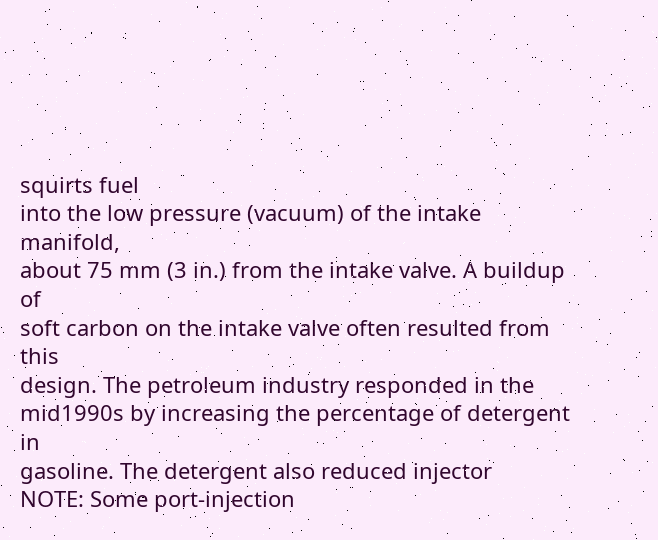squirts fuel
into the low pressure (vacuum) of the intake manifold,
about 75 mm (3 in.) from the intake valve. A buildup of
soft carbon on the intake valve often resulted from this
design. The petroleum industry responded in the mid1990s by increasing the percentage of detergent in
gasoline. The detergent also reduced injector
NOTE: Some port-injection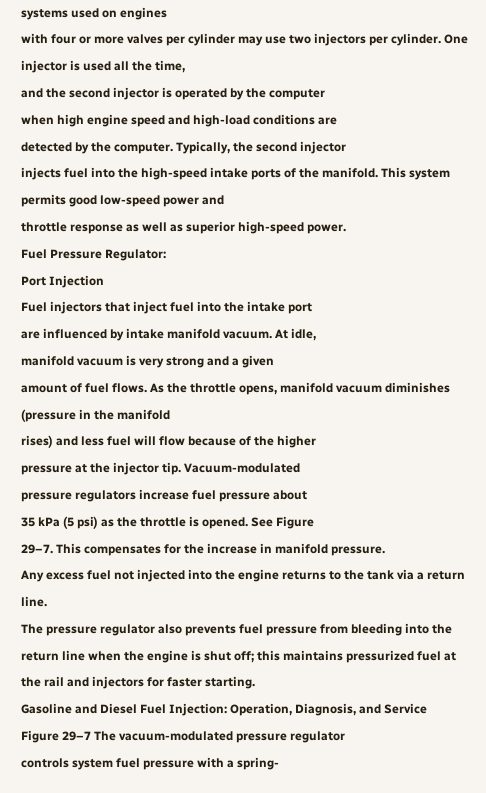systems used on engines
with four or more valves per cylinder may use two injectors per cylinder. One injector is used all the time,
and the second injector is operated by the computer
when high engine speed and high-load conditions are
detected by the computer. Typically, the second injector
injects fuel into the high-speed intake ports of the manifold. This system permits good low-speed power and
throttle response as well as superior high-speed power.
Fuel Pressure Regulator:
Port Injection
Fuel injectors that inject fuel into the intake port
are influenced by intake manifold vacuum. At idle,
manifold vacuum is very strong and a given
amount of fuel flows. As the throttle opens, manifold vacuum diminishes (pressure in the manifold
rises) and less fuel will flow because of the higher
pressure at the injector tip. Vacuum-modulated
pressure regulators increase fuel pressure about
35 kPa (5 psi) as the throttle is opened. See Figure
29–7. This compensates for the increase in manifold pressure.
Any excess fuel not injected into the engine returns to the tank via a return line.
The pressure regulator also prevents fuel pressure from bleeding into the return line when the engine is shut off; this maintains pressurized fuel at
the rail and injectors for faster starting.
Gasoline and Diesel Fuel Injection: Operation, Diagnosis, and Service
Figure 29–7 The vacuum-modulated pressure regulator
controls system fuel pressure with a spring-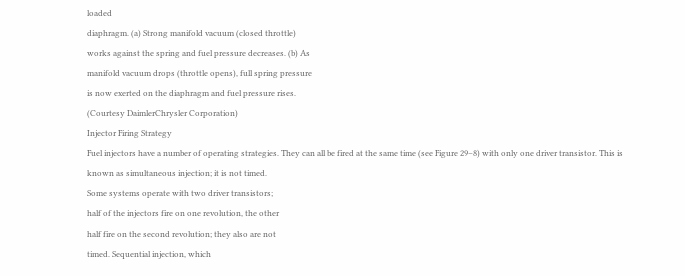loaded
diaphragm. (a) Strong manifold vacuum (closed throttle)
works against the spring and fuel pressure decreases. (b) As
manifold vacuum drops (throttle opens), full spring pressure
is now exerted on the diaphragm and fuel pressure rises.
(Courtesy DaimlerChrysler Corporation)
Injector Firing Strategy
Fuel injectors have a number of operating strategies. They can all be fired at the same time (see Figure 29–8) with only one driver transistor. This is
known as simultaneous injection; it is not timed.
Some systems operate with two driver transistors;
half of the injectors fire on one revolution, the other
half fire on the second revolution; they also are not
timed. Sequential injection, which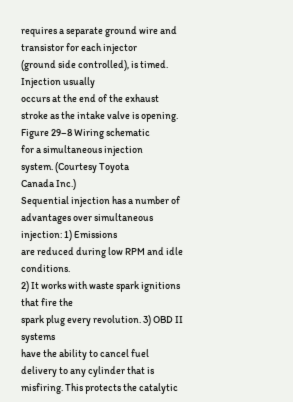requires a separate ground wire and transistor for each injector
(ground side controlled), is timed. Injection usually
occurs at the end of the exhaust stroke as the intake valve is opening.
Figure 29–8 Wiring schematic
for a simultaneous injection
system. (Courtesy Toyota
Canada Inc.)
Sequential injection has a number of advantages over simultaneous injection: 1) Emissions
are reduced during low RPM and idle conditions.
2) It works with waste spark ignitions that fire the
spark plug every revolution. 3) OBD II systems
have the ability to cancel fuel delivery to any cylinder that is misfiring. This protects the catalytic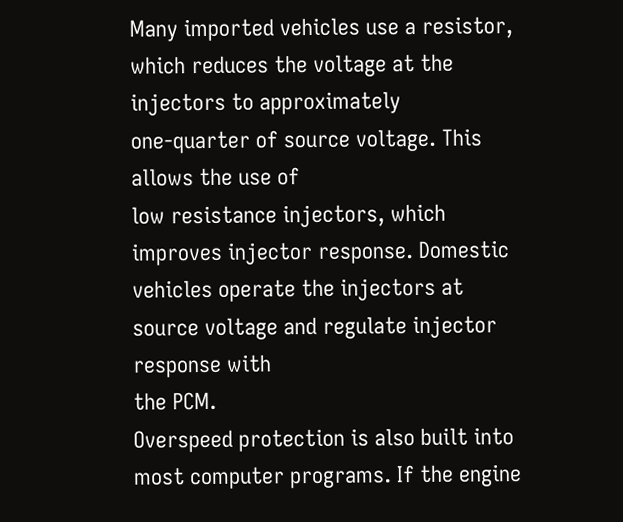Many imported vehicles use a resistor, which reduces the voltage at the injectors to approximately
one-quarter of source voltage. This allows the use of
low resistance injectors, which improves injector response. Domestic vehicles operate the injectors at
source voltage and regulate injector response with
the PCM.
Overspeed protection is also built into most computer programs. If the engine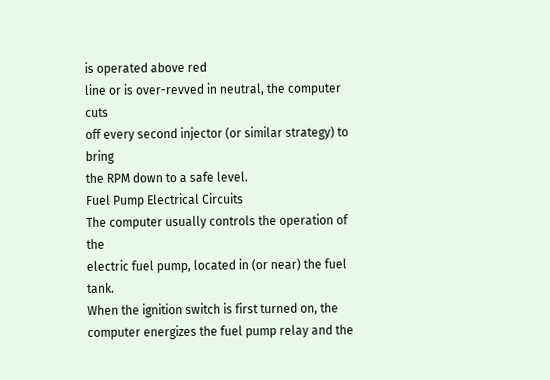is operated above red
line or is over-revved in neutral, the computer cuts
off every second injector (or similar strategy) to bring
the RPM down to a safe level.
Fuel Pump Electrical Circuits
The computer usually controls the operation of the
electric fuel pump, located in (or near) the fuel tank.
When the ignition switch is first turned on, the computer energizes the fuel pump relay and the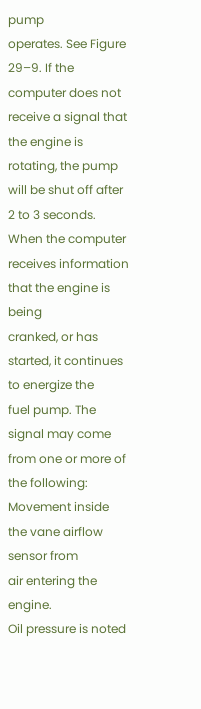pump
operates. See Figure 29–9. If the computer does not
receive a signal that the engine is rotating, the pump
will be shut off after 2 to 3 seconds. When the computer receives information that the engine is being
cranked, or has started, it continues to energize the
fuel pump. The signal may come from one or more of
the following:
Movement inside the vane airflow sensor from
air entering the engine.
Oil pressure is noted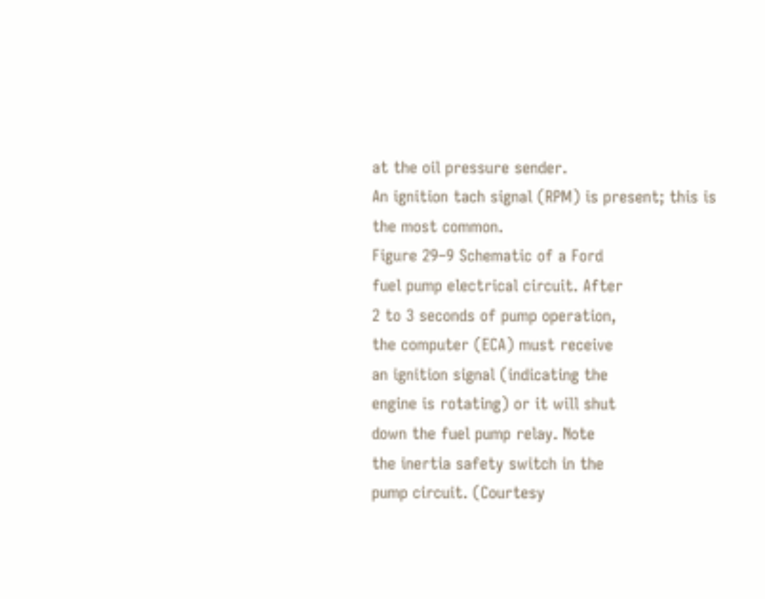at the oil pressure sender.
An ignition tach signal (RPM) is present; this is
the most common.
Figure 29–9 Schematic of a Ford
fuel pump electrical circuit. After
2 to 3 seconds of pump operation,
the computer (ECA) must receive
an ignition signal (indicating the
engine is rotating) or it will shut
down the fuel pump relay. Note
the inertia safety switch in the
pump circuit. (Courtesy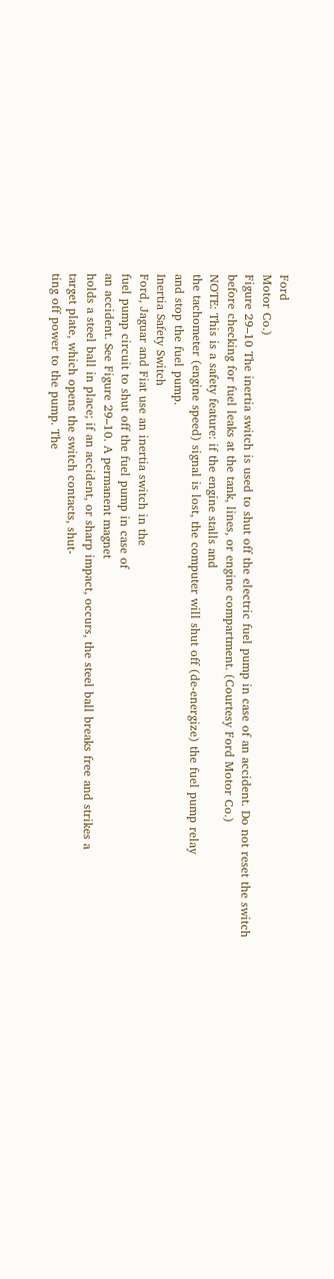Ford
Motor Co.)
Figure 29–10 The inertia switch is used to shut off the electric fuel pump in case of an accident. Do not reset the switch
before checking for fuel leaks at the tank, lines, or engine compartment. (Courtesy Ford Motor Co.)
NOTE: This is a safety feature: if the engine stalls and
the tachometer (engine speed) signal is lost, the computer will shut off (de-energize) the fuel pump relay
and stop the fuel pump.
Inertia Safety Switch
Ford, Jaguar and Fiat use an inertia switch in the
fuel pump circuit to shut off the fuel pump in case of
an accident. See Figure 29–10. A permanent magnet
holds a steel ball in place; if an accident, or sharp impact, occurs, the steel ball breaks free and strikes a
target plate, which opens the switch contacts, shut-
ting off power to the pump. The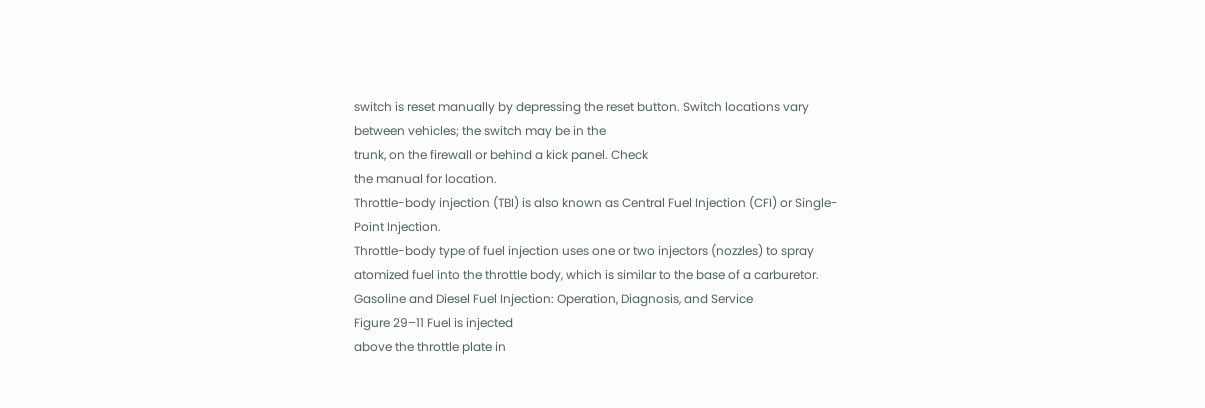switch is reset manually by depressing the reset button. Switch locations vary between vehicles; the switch may be in the
trunk, on the firewall or behind a kick panel. Check
the manual for location.
Throttle-body injection (TBI) is also known as Central Fuel Injection (CFI) or Single-Point Injection.
Throttle-body type of fuel injection uses one or two injectors (nozzles) to spray atomized fuel into the throttle body, which is similar to the base of a carburetor.
Gasoline and Diesel Fuel Injection: Operation, Diagnosis, and Service
Figure 29–11 Fuel is injected
above the throttle plate in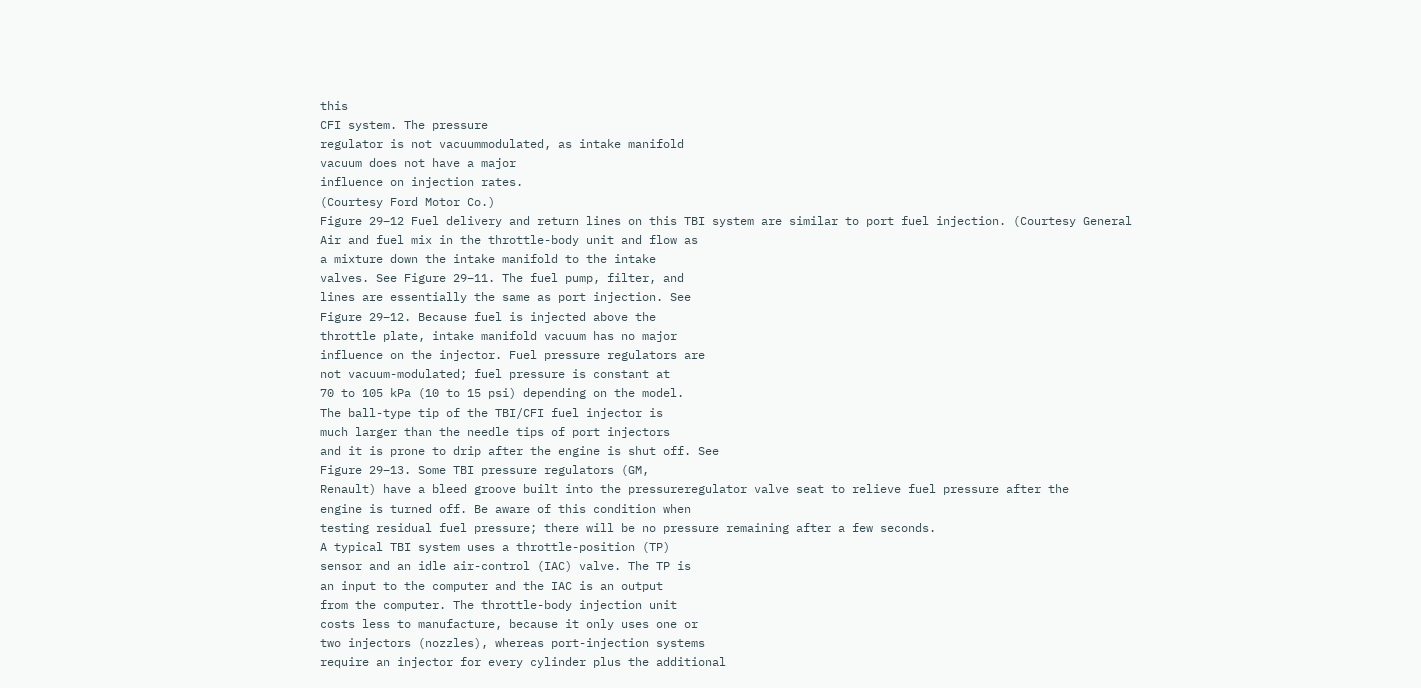this
CFI system. The pressure
regulator is not vacuummodulated, as intake manifold
vacuum does not have a major
influence on injection rates.
(Courtesy Ford Motor Co.)
Figure 29–12 Fuel delivery and return lines on this TBI system are similar to port fuel injection. (Courtesy General
Air and fuel mix in the throttle-body unit and flow as
a mixture down the intake manifold to the intake
valves. See Figure 29–11. The fuel pump, filter, and
lines are essentially the same as port injection. See
Figure 29–12. Because fuel is injected above the
throttle plate, intake manifold vacuum has no major
influence on the injector. Fuel pressure regulators are
not vacuum-modulated; fuel pressure is constant at
70 to 105 kPa (10 to 15 psi) depending on the model.
The ball-type tip of the TBI/CFI fuel injector is
much larger than the needle tips of port injectors
and it is prone to drip after the engine is shut off. See
Figure 29–13. Some TBI pressure regulators (GM,
Renault) have a bleed groove built into the pressureregulator valve seat to relieve fuel pressure after the
engine is turned off. Be aware of this condition when
testing residual fuel pressure; there will be no pressure remaining after a few seconds.
A typical TBI system uses a throttle-position (TP)
sensor and an idle air-control (IAC) valve. The TP is
an input to the computer and the IAC is an output
from the computer. The throttle-body injection unit
costs less to manufacture, because it only uses one or
two injectors (nozzles), whereas port-injection systems
require an injector for every cylinder plus the additional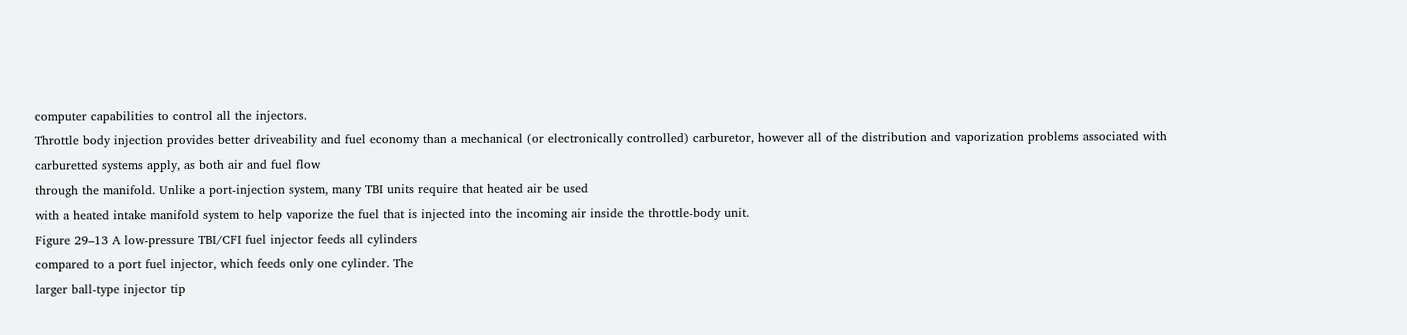computer capabilities to control all the injectors.
Throttle body injection provides better driveability and fuel economy than a mechanical (or electronically controlled) carburetor, however all of the distribution and vaporization problems associated with
carburetted systems apply, as both air and fuel flow
through the manifold. Unlike a port-injection system, many TBI units require that heated air be used
with a heated intake manifold system to help vaporize the fuel that is injected into the incoming air inside the throttle-body unit.
Figure 29–13 A low-pressure TBI/CFI fuel injector feeds all cylinders
compared to a port fuel injector, which feeds only one cylinder. The
larger ball-type injector tip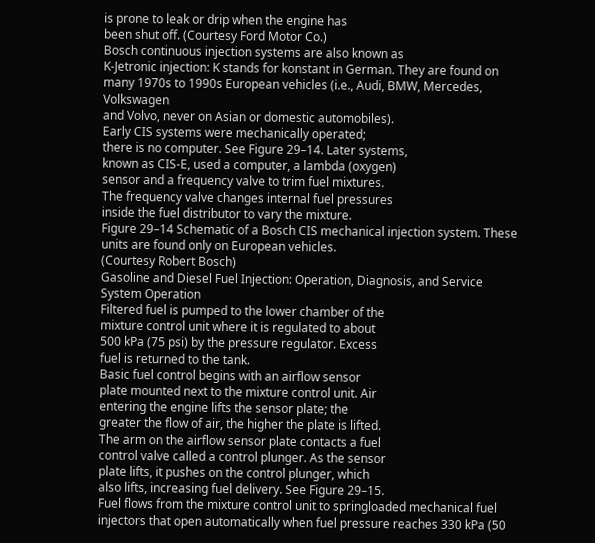is prone to leak or drip when the engine has
been shut off. (Courtesy Ford Motor Co.)
Bosch continuous injection systems are also known as
K-Jetronic injection: K stands for konstant in German. They are found on many 1970s to 1990s European vehicles (i.e., Audi, BMW, Mercedes, Volkswagen
and Volvo, never on Asian or domestic automobiles).
Early CIS systems were mechanically operated;
there is no computer. See Figure 29–14. Later systems,
known as CIS-E, used a computer, a lambda (oxygen)
sensor and a frequency valve to trim fuel mixtures.
The frequency valve changes internal fuel pressures
inside the fuel distributor to vary the mixture.
Figure 29–14 Schematic of a Bosch CIS mechanical injection system. These units are found only on European vehicles.
(Courtesy Robert Bosch)
Gasoline and Diesel Fuel Injection: Operation, Diagnosis, and Service
System Operation
Filtered fuel is pumped to the lower chamber of the
mixture control unit where it is regulated to about
500 kPa (75 psi) by the pressure regulator. Excess
fuel is returned to the tank.
Basic fuel control begins with an airflow sensor
plate mounted next to the mixture control unit. Air
entering the engine lifts the sensor plate; the
greater the flow of air, the higher the plate is lifted.
The arm on the airflow sensor plate contacts a fuel
control valve called a control plunger. As the sensor
plate lifts, it pushes on the control plunger, which
also lifts, increasing fuel delivery. See Figure 29–15.
Fuel flows from the mixture control unit to springloaded mechanical fuel injectors that open automatically when fuel pressure reaches 330 kPa (50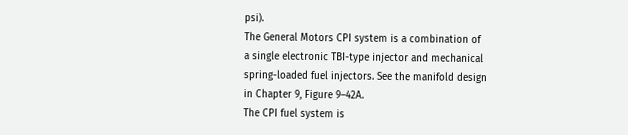psi).
The General Motors CPI system is a combination of
a single electronic TBI-type injector and mechanical
spring-loaded fuel injectors. See the manifold design
in Chapter 9, Figure 9–42A.
The CPI fuel system is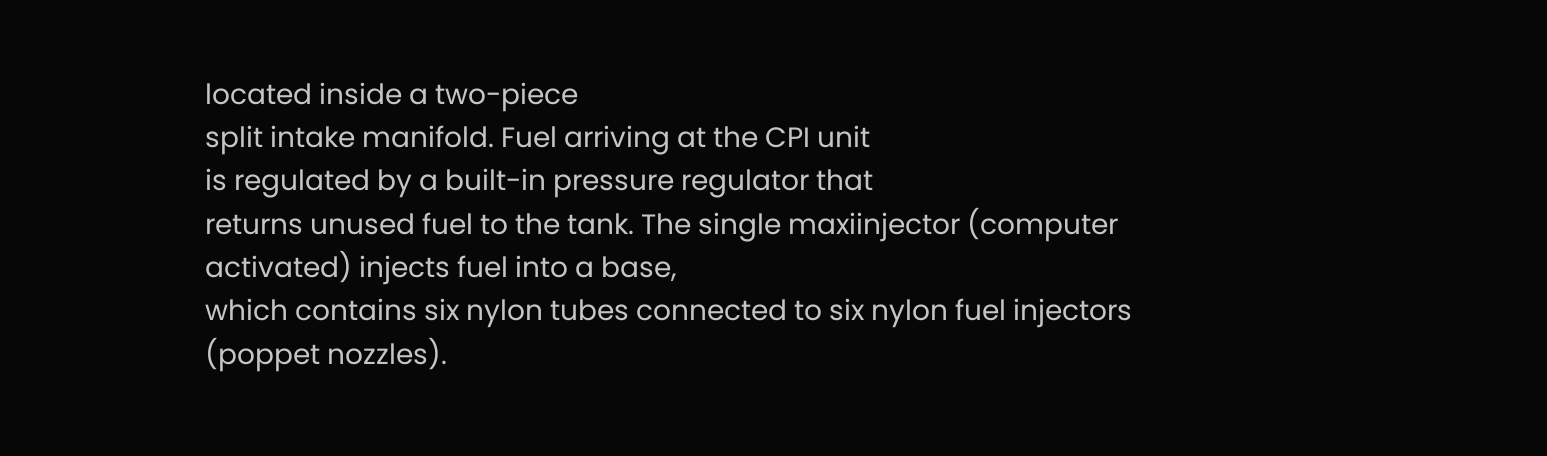located inside a two-piece
split intake manifold. Fuel arriving at the CPI unit
is regulated by a built-in pressure regulator that
returns unused fuel to the tank. The single maxiinjector (computer activated) injects fuel into a base,
which contains six nylon tubes connected to six nylon fuel injectors (poppet nozzles).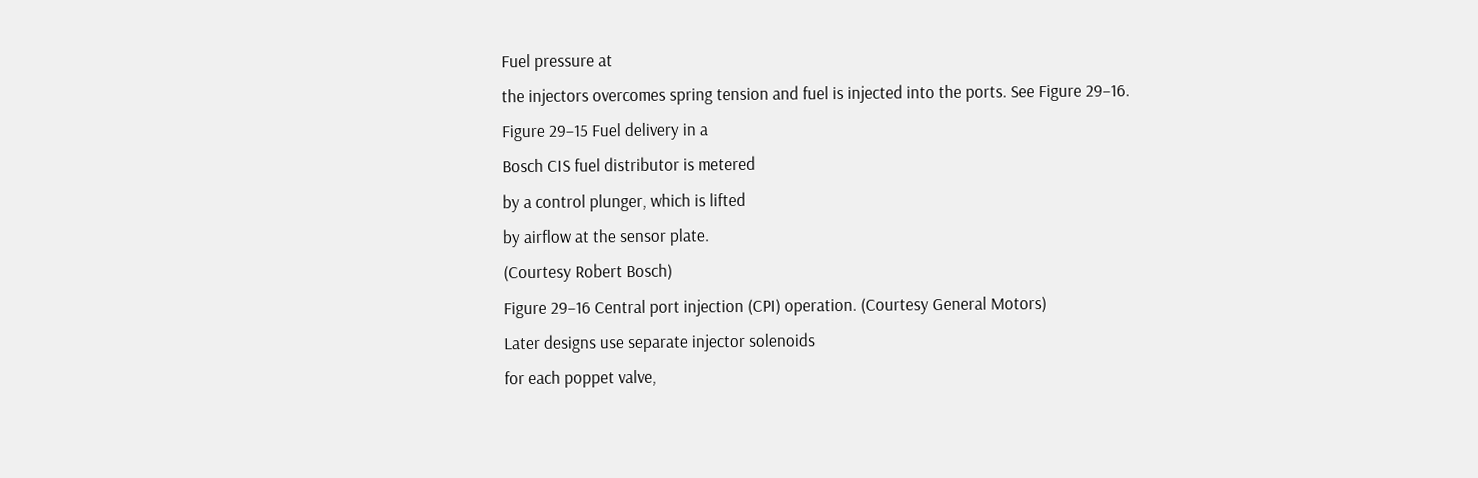Fuel pressure at
the injectors overcomes spring tension and fuel is injected into the ports. See Figure 29–16.
Figure 29–15 Fuel delivery in a
Bosch CIS fuel distributor is metered
by a control plunger, which is lifted
by airflow at the sensor plate.
(Courtesy Robert Bosch)
Figure 29–16 Central port injection (CPI) operation. (Courtesy General Motors)
Later designs use separate injector solenoids
for each poppet valve,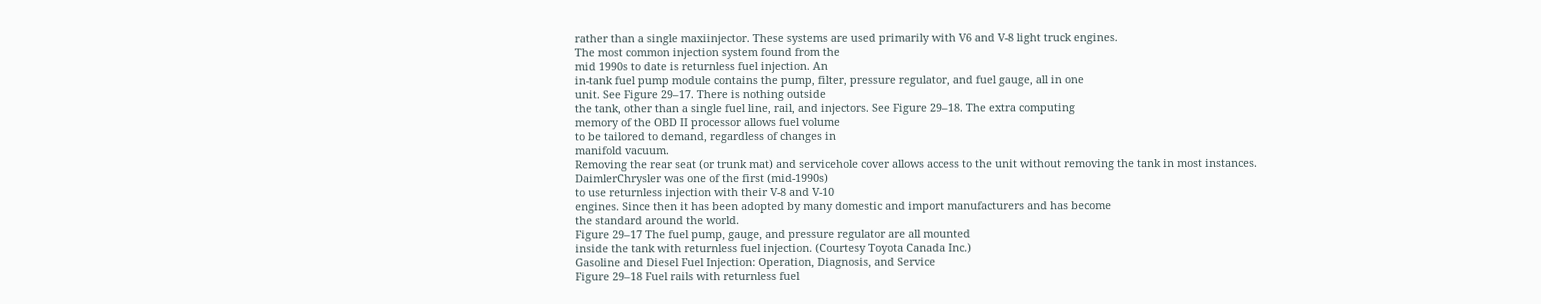rather than a single maxiinjector. These systems are used primarily with V6 and V-8 light truck engines.
The most common injection system found from the
mid 1990s to date is returnless fuel injection. An
in-tank fuel pump module contains the pump, filter, pressure regulator, and fuel gauge, all in one
unit. See Figure 29–17. There is nothing outside
the tank, other than a single fuel line, rail, and injectors. See Figure 29–18. The extra computing
memory of the OBD II processor allows fuel volume
to be tailored to demand, regardless of changes in
manifold vacuum.
Removing the rear seat (or trunk mat) and servicehole cover allows access to the unit without removing the tank in most instances.
DaimlerChrysler was one of the first (mid-1990s)
to use returnless injection with their V-8 and V-10
engines. Since then it has been adopted by many domestic and import manufacturers and has become
the standard around the world.
Figure 29–17 The fuel pump, gauge, and pressure regulator are all mounted
inside the tank with returnless fuel injection. (Courtesy Toyota Canada Inc.)
Gasoline and Diesel Fuel Injection: Operation, Diagnosis, and Service
Figure 29–18 Fuel rails with returnless fuel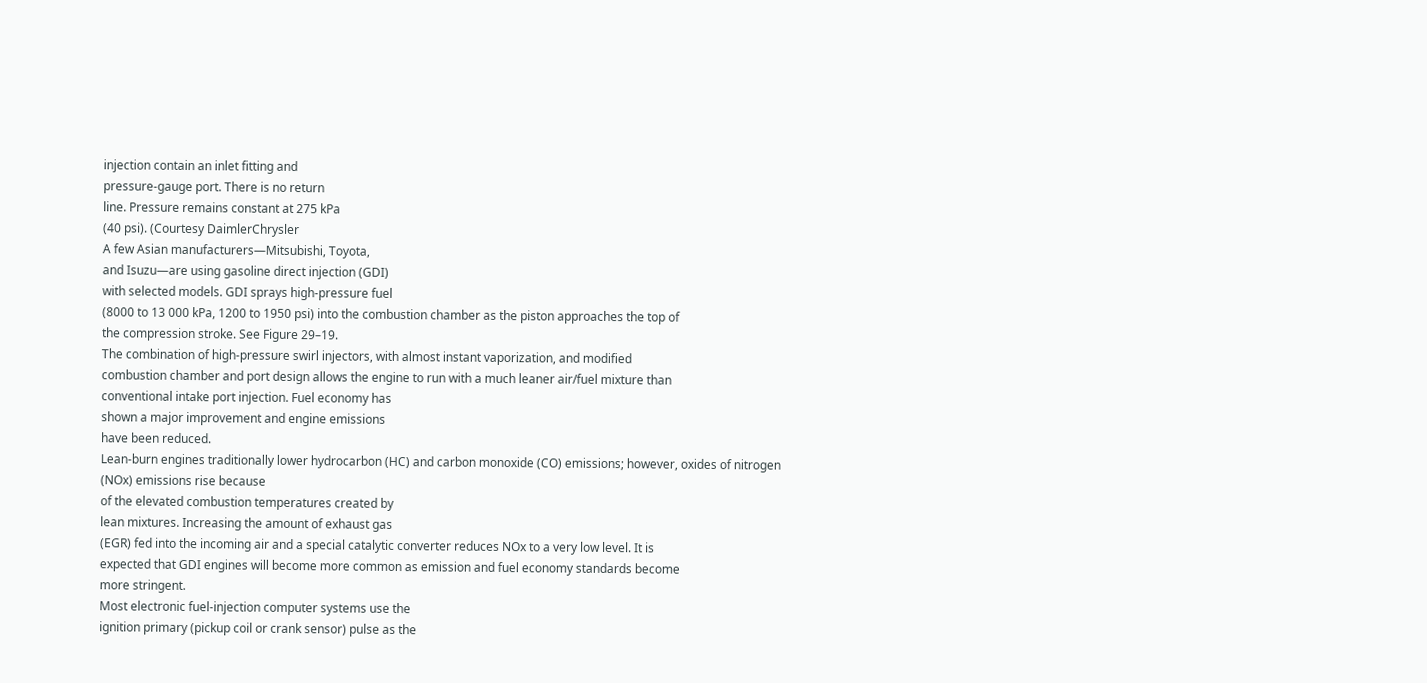injection contain an inlet fitting and
pressure-gauge port. There is no return
line. Pressure remains constant at 275 kPa
(40 psi). (Courtesy DaimlerChrysler
A few Asian manufacturers—Mitsubishi, Toyota,
and Isuzu—are using gasoline direct injection (GDI)
with selected models. GDI sprays high-pressure fuel
(8000 to 13 000 kPa, 1200 to 1950 psi) into the combustion chamber as the piston approaches the top of
the compression stroke. See Figure 29–19.
The combination of high-pressure swirl injectors, with almost instant vaporization, and modified
combustion chamber and port design allows the engine to run with a much leaner air/fuel mixture than
conventional intake port injection. Fuel economy has
shown a major improvement and engine emissions
have been reduced.
Lean-burn engines traditionally lower hydrocarbon (HC) and carbon monoxide (CO) emissions; however, oxides of nitrogen (NOx) emissions rise because
of the elevated combustion temperatures created by
lean mixtures. Increasing the amount of exhaust gas
(EGR) fed into the incoming air and a special catalytic converter reduces NOx to a very low level. It is
expected that GDI engines will become more common as emission and fuel economy standards become
more stringent.
Most electronic fuel-injection computer systems use the
ignition primary (pickup coil or crank sensor) pulse as the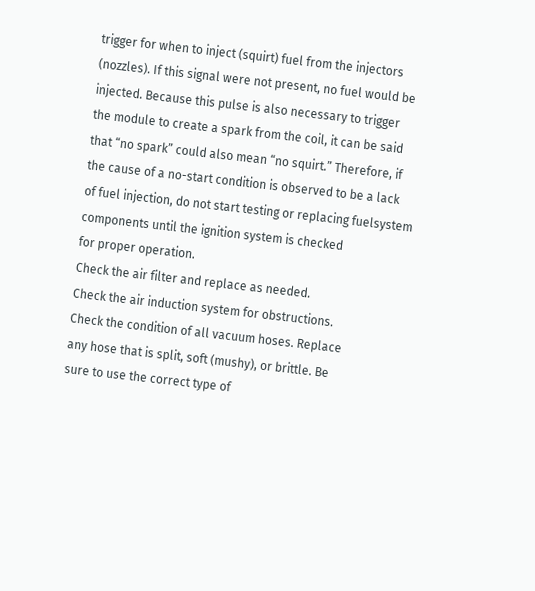trigger for when to inject (squirt) fuel from the injectors
(nozzles). If this signal were not present, no fuel would be
injected. Because this pulse is also necessary to trigger
the module to create a spark from the coil, it can be said
that “no spark” could also mean “no squirt.” Therefore, if
the cause of a no-start condition is observed to be a lack
of fuel injection, do not start testing or replacing fuelsystem components until the ignition system is checked
for proper operation.
Check the air filter and replace as needed.
Check the air induction system for obstructions.
Check the condition of all vacuum hoses. Replace
any hose that is split, soft (mushy), or brittle. Be
sure to use the correct type of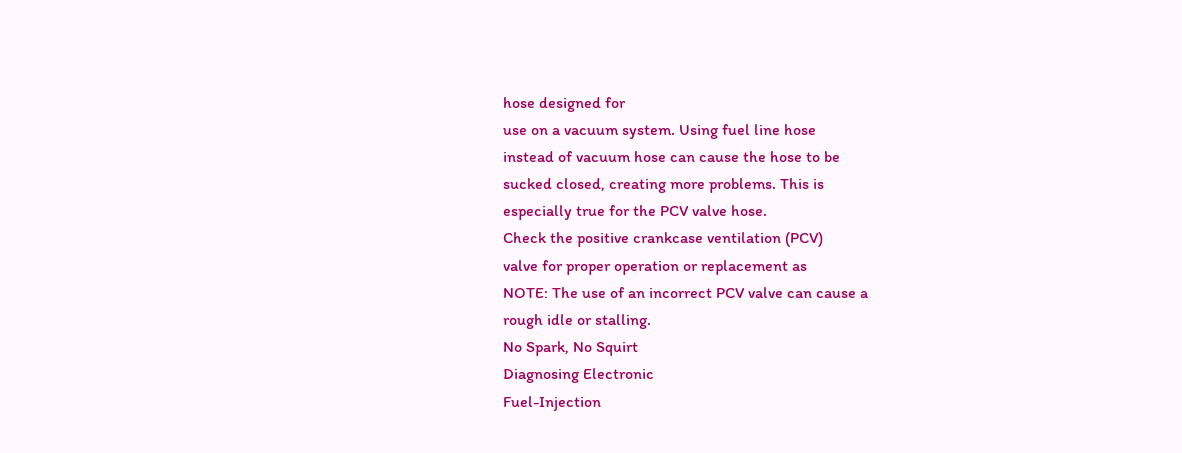hose designed for
use on a vacuum system. Using fuel line hose
instead of vacuum hose can cause the hose to be
sucked closed, creating more problems. This is
especially true for the PCV valve hose.
Check the positive crankcase ventilation (PCV)
valve for proper operation or replacement as
NOTE: The use of an incorrect PCV valve can cause a
rough idle or stalling.
No Spark, No Squirt
Diagnosing Electronic
Fuel-Injection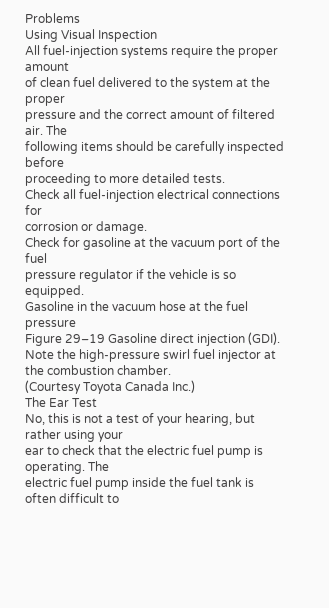Problems
Using Visual Inspection
All fuel-injection systems require the proper amount
of clean fuel delivered to the system at the proper
pressure and the correct amount of filtered air. The
following items should be carefully inspected before
proceeding to more detailed tests.
Check all fuel-injection electrical connections for
corrosion or damage.
Check for gasoline at the vacuum port of the fuel
pressure regulator if the vehicle is so equipped.
Gasoline in the vacuum hose at the fuel pressure
Figure 29–19 Gasoline direct injection (GDI). Note the high-pressure swirl fuel injector at the combustion chamber.
(Courtesy Toyota Canada Inc.)
The Ear Test
No, this is not a test of your hearing, but rather using your
ear to check that the electric fuel pump is operating. The
electric fuel pump inside the fuel tank is often difficult to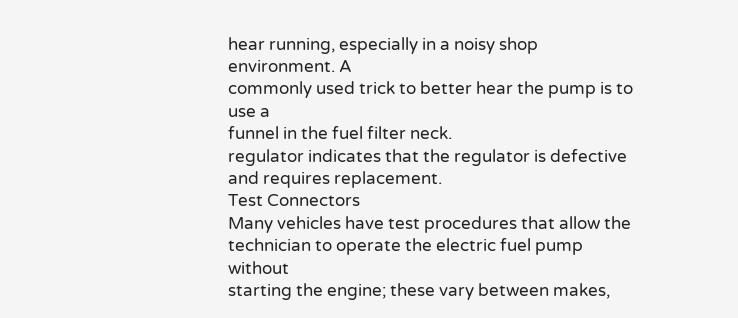hear running, especially in a noisy shop environment. A
commonly used trick to better hear the pump is to use a
funnel in the fuel filter neck.
regulator indicates that the regulator is defective
and requires replacement.
Test Connectors
Many vehicles have test procedures that allow the
technician to operate the electric fuel pump without
starting the engine; these vary between makes,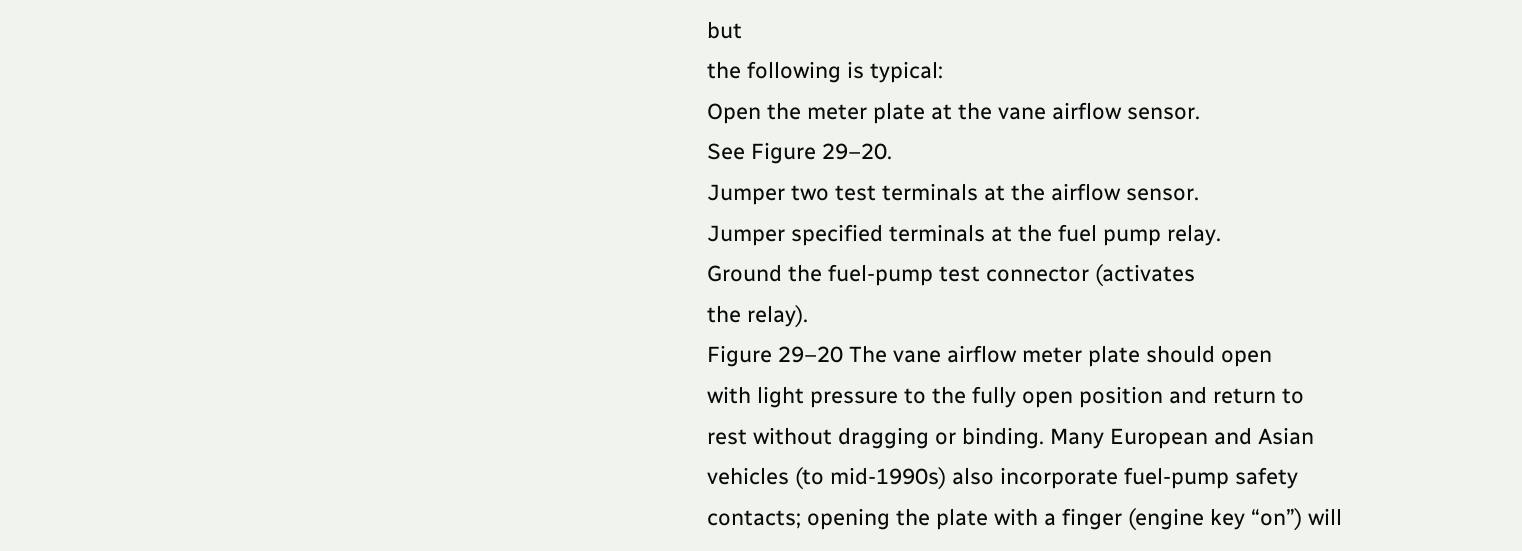but
the following is typical:
Open the meter plate at the vane airflow sensor.
See Figure 29–20.
Jumper two test terminals at the airflow sensor.
Jumper specified terminals at the fuel pump relay.
Ground the fuel-pump test connector (activates
the relay).
Figure 29–20 The vane airflow meter plate should open
with light pressure to the fully open position and return to
rest without dragging or binding. Many European and Asian
vehicles (to mid-1990s) also incorporate fuel-pump safety
contacts; opening the plate with a finger (engine key “on”) will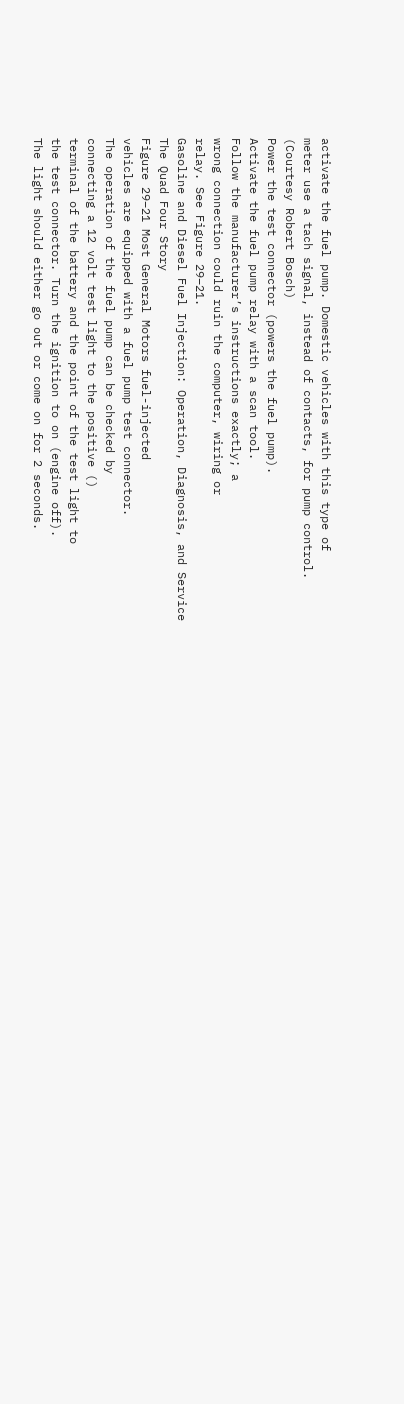activate the fuel pump. Domestic vehicles with this type of
meter use a tach signal, instead of contacts, for pump control.
(Courtesy Robert Bosch)
Power the test connector (powers the fuel pump).
Activate the fuel pump relay with a scan tool.
Follow the manufacturer’s instructions exactly; a
wrong connection could ruin the computer, wiring or
relay. See Figure 29–21.
Gasoline and Diesel Fuel Injection: Operation, Diagnosis, and Service
The Quad Four Story
Figure 29–21 Most General Motors fuel-injected
vehicles are equipped with a fuel pump test connector.
The operation of the fuel pump can be checked by
connecting a 12 volt test light to the positive ()
terminal of the battery and the point of the test light to
the test connector. Turn the ignition to on (engine off).
The light should either go out or come on for 2 seconds.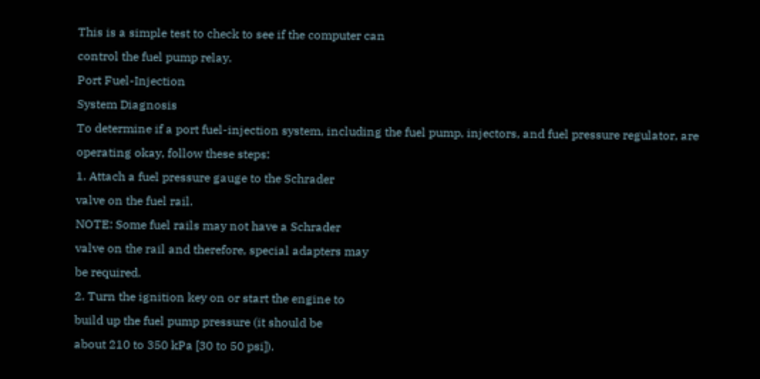This is a simple test to check to see if the computer can
control the fuel pump relay.
Port Fuel-Injection
System Diagnosis
To determine if a port fuel-injection system, including the fuel pump, injectors, and fuel pressure regulator, are operating okay, follow these steps:
1. Attach a fuel pressure gauge to the Schrader
valve on the fuel rail.
NOTE: Some fuel rails may not have a Schrader
valve on the rail and therefore, special adapters may
be required.
2. Turn the ignition key on or start the engine to
build up the fuel pump pressure (it should be
about 210 to 350 kPa [30 to 50 psi]).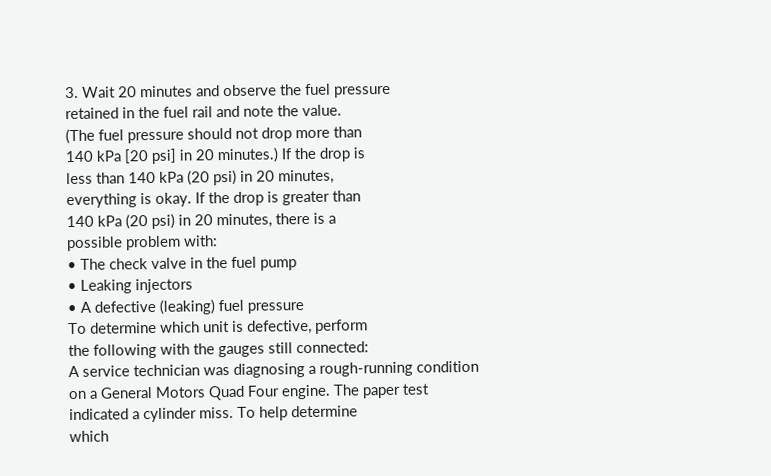3. Wait 20 minutes and observe the fuel pressure
retained in the fuel rail and note the value.
(The fuel pressure should not drop more than
140 kPa [20 psi] in 20 minutes.) If the drop is
less than 140 kPa (20 psi) in 20 minutes,
everything is okay. If the drop is greater than
140 kPa (20 psi) in 20 minutes, there is a
possible problem with:
• The check valve in the fuel pump
• Leaking injectors
• A defective (leaking) fuel pressure
To determine which unit is defective, perform
the following with the gauges still connected:
A service technician was diagnosing a rough-running condition on a General Motors Quad Four engine. The paper test indicated a cylinder miss. To help determine
which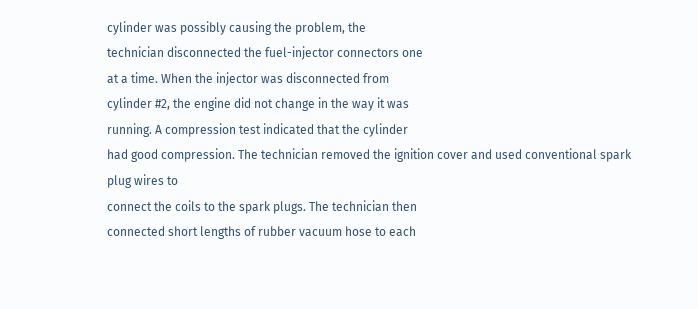cylinder was possibly causing the problem, the
technician disconnected the fuel-injector connectors one
at a time. When the injector was disconnected from
cylinder #2, the engine did not change in the way it was
running. A compression test indicated that the cylinder
had good compression. The technician removed the ignition cover and used conventional spark plug wires to
connect the coils to the spark plugs. The technician then
connected short lengths of rubber vacuum hose to each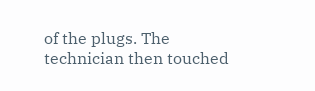of the plugs. The technician then touched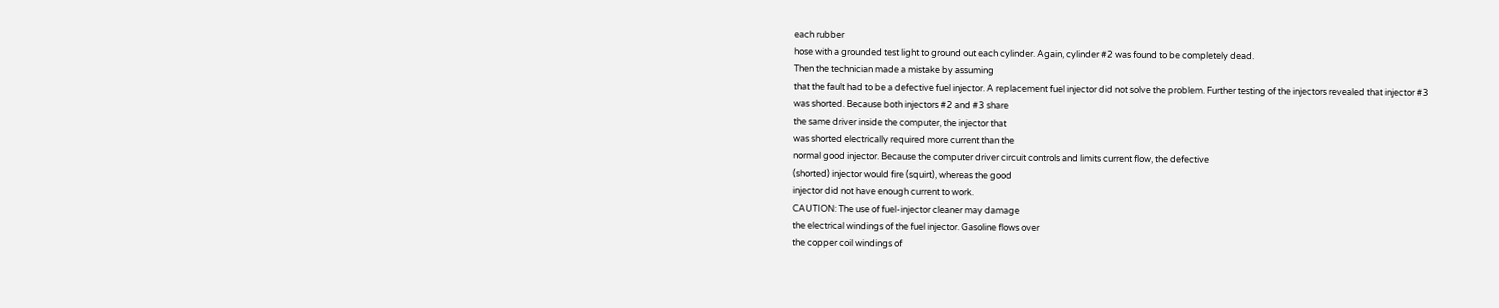each rubber
hose with a grounded test light to ground out each cylinder. Again, cylinder #2 was found to be completely dead.
Then the technician made a mistake by assuming
that the fault had to be a defective fuel injector. A replacement fuel injector did not solve the problem. Further testing of the injectors revealed that injector #3
was shorted. Because both injectors #2 and #3 share
the same driver inside the computer, the injector that
was shorted electrically required more current than the
normal good injector. Because the computer driver circuit controls and limits current flow, the defective
(shorted) injector would fire (squirt), whereas the good
injector did not have enough current to work.
CAUTION: The use of fuel-injector cleaner may damage
the electrical windings of the fuel injector. Gasoline flows over
the copper coil windings of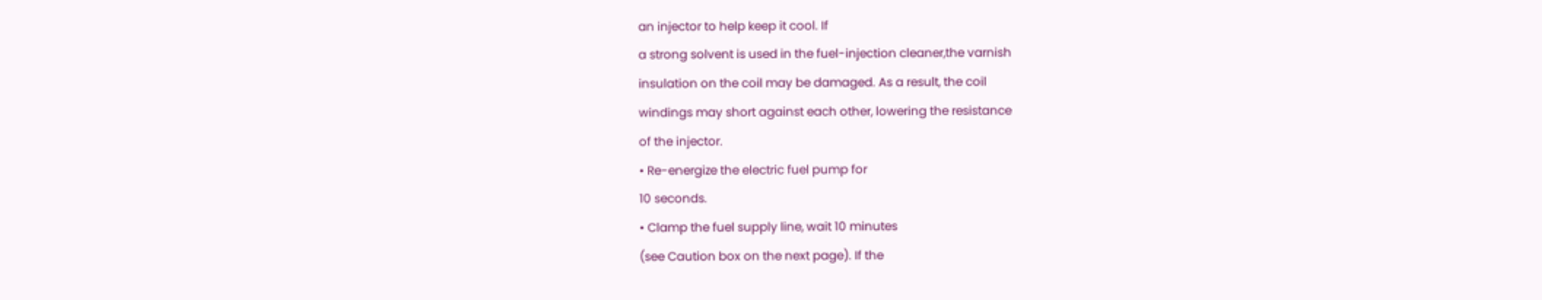an injector to help keep it cool. If
a strong solvent is used in the fuel-injection cleaner,the varnish
insulation on the coil may be damaged. As a result, the coil
windings may short against each other, lowering the resistance
of the injector.
• Re-energize the electric fuel pump for
10 seconds.
• Clamp the fuel supply line, wait 10 minutes
(see Caution box on the next page). If the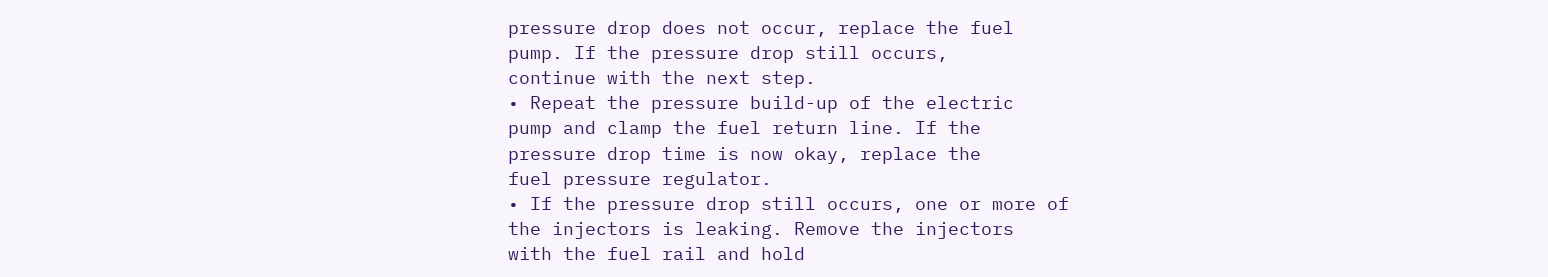pressure drop does not occur, replace the fuel
pump. If the pressure drop still occurs,
continue with the next step.
• Repeat the pressure build-up of the electric
pump and clamp the fuel return line. If the
pressure drop time is now okay, replace the
fuel pressure regulator.
• If the pressure drop still occurs, one or more of
the injectors is leaking. Remove the injectors
with the fuel rail and hold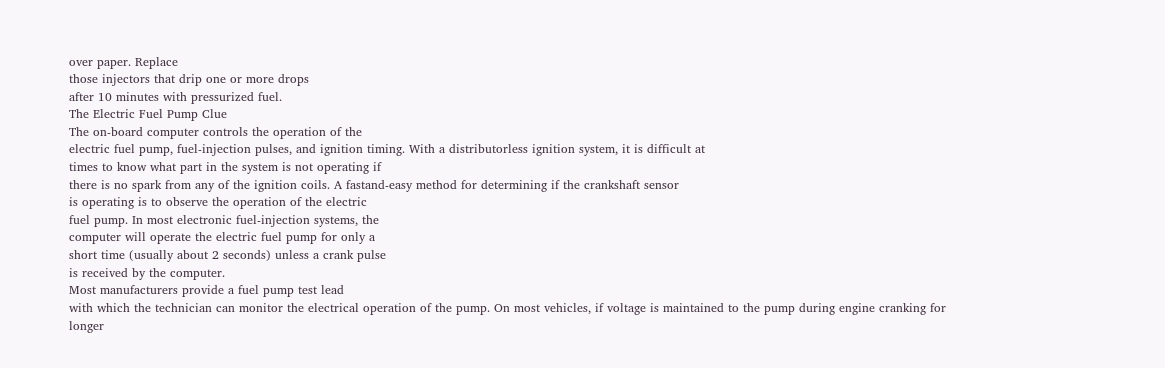over paper. Replace
those injectors that drip one or more drops
after 10 minutes with pressurized fuel.
The Electric Fuel Pump Clue
The on-board computer controls the operation of the
electric fuel pump, fuel-injection pulses, and ignition timing. With a distributorless ignition system, it is difficult at
times to know what part in the system is not operating if
there is no spark from any of the ignition coils. A fastand-easy method for determining if the crankshaft sensor
is operating is to observe the operation of the electric
fuel pump. In most electronic fuel-injection systems, the
computer will operate the electric fuel pump for only a
short time (usually about 2 seconds) unless a crank pulse
is received by the computer.
Most manufacturers provide a fuel pump test lead
with which the technician can monitor the electrical operation of the pump. On most vehicles, if voltage is maintained to the pump during engine cranking for longer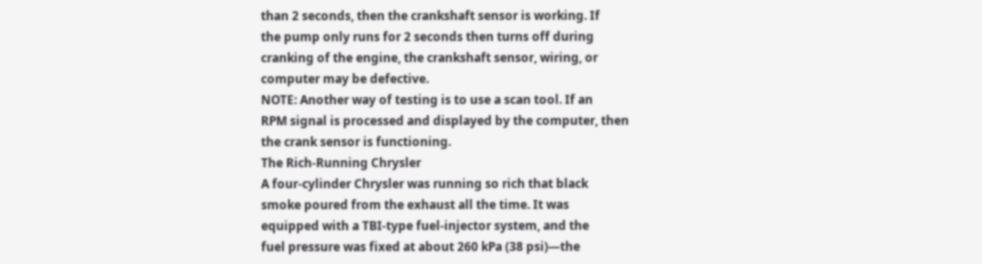than 2 seconds, then the crankshaft sensor is working. If
the pump only runs for 2 seconds then turns off during
cranking of the engine, the crankshaft sensor, wiring, or
computer may be defective.
NOTE: Another way of testing is to use a scan tool. If an
RPM signal is processed and displayed by the computer, then
the crank sensor is functioning.
The Rich-Running Chrysler
A four-cylinder Chrysler was running so rich that black
smoke poured from the exhaust all the time. It was
equipped with a TBI-type fuel-injector system, and the
fuel pressure was fixed at about 260 kPa (38 psi)—the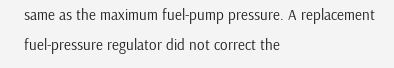same as the maximum fuel-pump pressure. A replacement fuel-pressure regulator did not correct the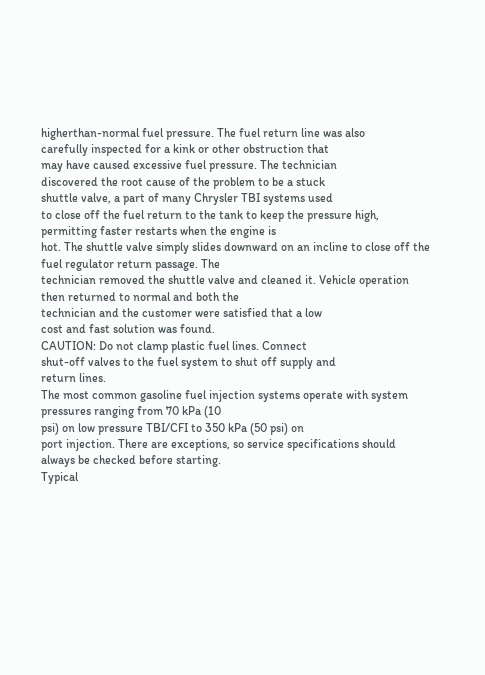higherthan-normal fuel pressure. The fuel return line was also
carefully inspected for a kink or other obstruction that
may have caused excessive fuel pressure. The technician
discovered the root cause of the problem to be a stuck
shuttle valve, a part of many Chrysler TBI systems used
to close off the fuel return to the tank to keep the pressure high, permitting faster restarts when the engine is
hot. The shuttle valve simply slides downward on an incline to close off the fuel regulator return passage. The
technician removed the shuttle valve and cleaned it. Vehicle operation then returned to normal and both the
technician and the customer were satisfied that a low
cost and fast solution was found.
CAUTION: Do not clamp plastic fuel lines. Connect
shut-off valves to the fuel system to shut off supply and
return lines.
The most common gasoline fuel injection systems operate with system pressures ranging from 70 kPa (10
psi) on low pressure TBI/CFI to 350 kPa (50 psi) on
port injection. There are exceptions, so service specifications should always be checked before starting.
Typical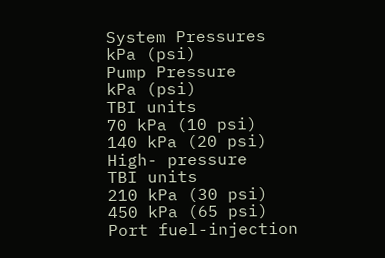System Pressures
kPa (psi)
Pump Pressure
kPa (psi)
TBI units
70 kPa (10 psi)
140 kPa (20 psi)
High- pressure
TBI units
210 kPa (30 psi)
450 kPa (65 psi)
Port fuel-injection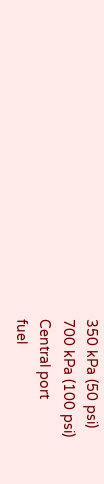350 kPa (50 psi)
700 kPa (100 psi)
Central port
fuel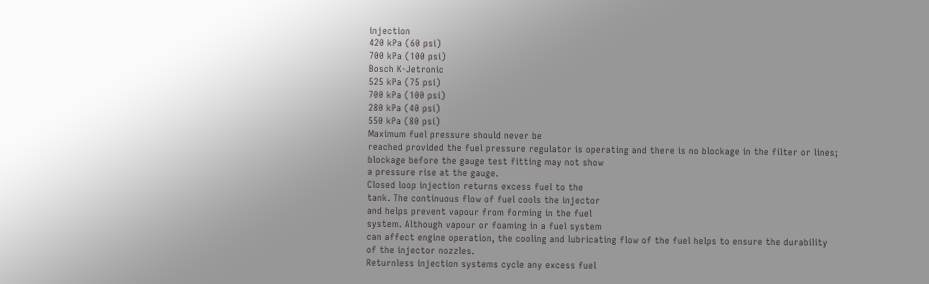injection
420 kPa (60 psi)
700 kPa (100 psi)
Bosch K-Jetronic
525 kPa (75 psi)
700 kPa (100 psi)
280 kPa (40 psi)
550 kPa (80 psi)
Maximum fuel pressure should never be
reached provided the fuel pressure regulator is operating and there is no blockage in the filter or lines;
blockage before the gauge test fitting may not show
a pressure rise at the gauge.
Closed loop injection returns excess fuel to the
tank. The continuous flow of fuel cools the injector
and helps prevent vapour from forming in the fuel
system. Although vapour or foaming in a fuel system
can affect engine operation, the cooling and lubricating flow of the fuel helps to ensure the durability
of the injector nozzles.
Returnless injection systems cycle any excess fuel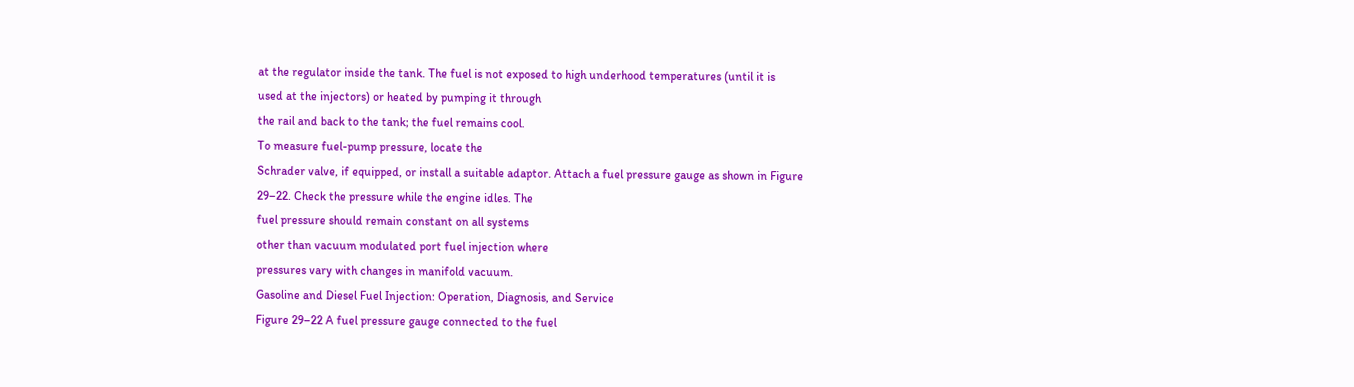at the regulator inside the tank. The fuel is not exposed to high underhood temperatures (until it is
used at the injectors) or heated by pumping it through
the rail and back to the tank; the fuel remains cool.
To measure fuel-pump pressure, locate the
Schrader valve, if equipped, or install a suitable adaptor. Attach a fuel pressure gauge as shown in Figure
29–22. Check the pressure while the engine idles. The
fuel pressure should remain constant on all systems
other than vacuum modulated port fuel injection where
pressures vary with changes in manifold vacuum.
Gasoline and Diesel Fuel Injection: Operation, Diagnosis, and Service
Figure 29–22 A fuel pressure gauge connected to the fuel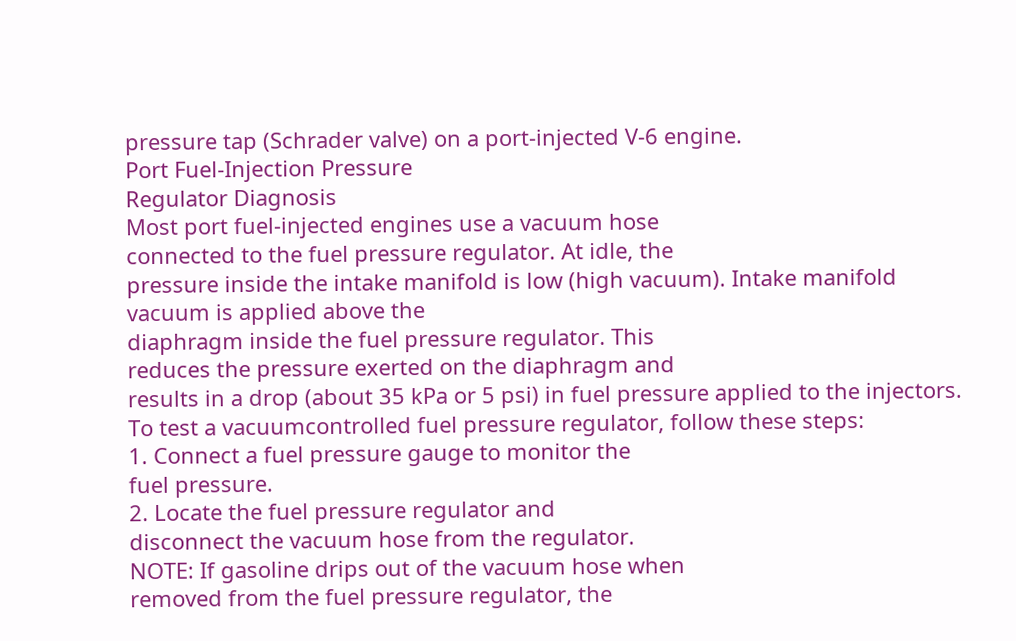pressure tap (Schrader valve) on a port-injected V-6 engine.
Port Fuel-Injection Pressure
Regulator Diagnosis
Most port fuel-injected engines use a vacuum hose
connected to the fuel pressure regulator. At idle, the
pressure inside the intake manifold is low (high vacuum). Intake manifold vacuum is applied above the
diaphragm inside the fuel pressure regulator. This
reduces the pressure exerted on the diaphragm and
results in a drop (about 35 kPa or 5 psi) in fuel pressure applied to the injectors. To test a vacuumcontrolled fuel pressure regulator, follow these steps:
1. Connect a fuel pressure gauge to monitor the
fuel pressure.
2. Locate the fuel pressure regulator and
disconnect the vacuum hose from the regulator.
NOTE: If gasoline drips out of the vacuum hose when
removed from the fuel pressure regulator, the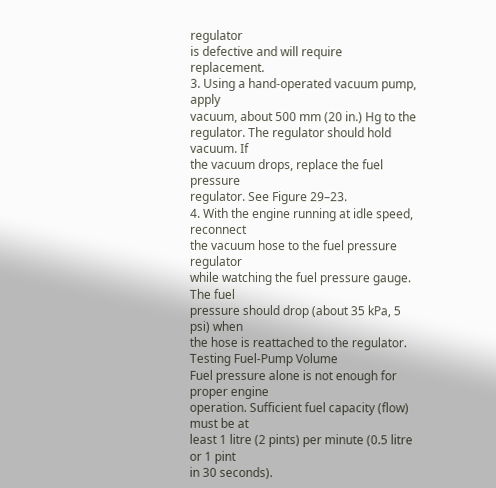regulator
is defective and will require replacement.
3. Using a hand-operated vacuum pump, apply
vacuum, about 500 mm (20 in.) Hg to the
regulator. The regulator should hold vacuum. If
the vacuum drops, replace the fuel pressure
regulator. See Figure 29–23.
4. With the engine running at idle speed, reconnect
the vacuum hose to the fuel pressure regulator
while watching the fuel pressure gauge. The fuel
pressure should drop (about 35 kPa, 5 psi) when
the hose is reattached to the regulator.
Testing Fuel-Pump Volume
Fuel pressure alone is not enough for proper engine
operation. Sufficient fuel capacity (flow) must be at
least 1 litre (2 pints) per minute (0.5 litre or 1 pint
in 30 seconds).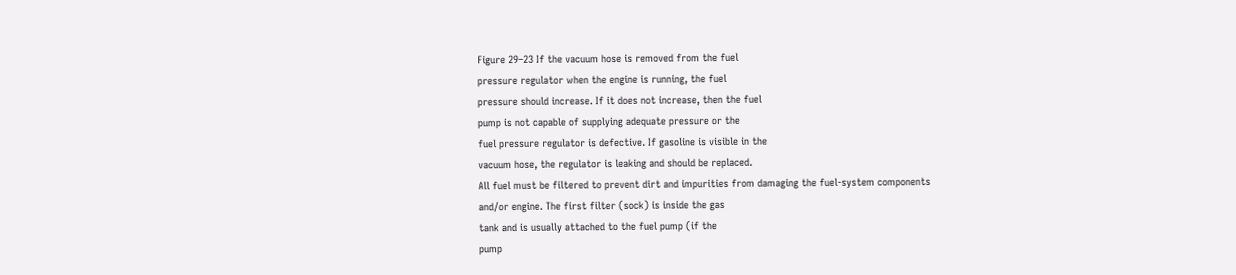Figure 29–23 If the vacuum hose is removed from the fuel
pressure regulator when the engine is running, the fuel
pressure should increase. If it does not increase, then the fuel
pump is not capable of supplying adequate pressure or the
fuel pressure regulator is defective. If gasoline is visible in the
vacuum hose, the regulator is leaking and should be replaced.
All fuel must be filtered to prevent dirt and impurities from damaging the fuel-system components
and/or engine. The first filter (sock) is inside the gas
tank and is usually attached to the fuel pump (if the
pump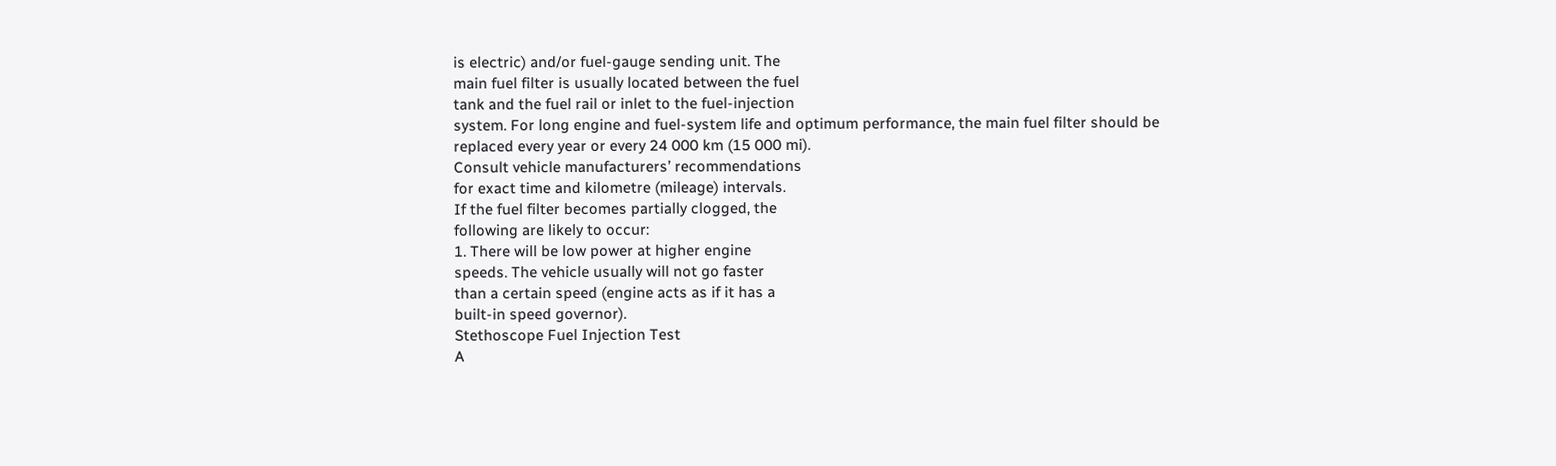is electric) and/or fuel-gauge sending unit. The
main fuel filter is usually located between the fuel
tank and the fuel rail or inlet to the fuel-injection
system. For long engine and fuel-system life and optimum performance, the main fuel filter should be
replaced every year or every 24 000 km (15 000 mi).
Consult vehicle manufacturers’ recommendations
for exact time and kilometre (mileage) intervals.
If the fuel filter becomes partially clogged, the
following are likely to occur:
1. There will be low power at higher engine
speeds. The vehicle usually will not go faster
than a certain speed (engine acts as if it has a
built-in speed governor).
Stethoscope Fuel Injection Test
A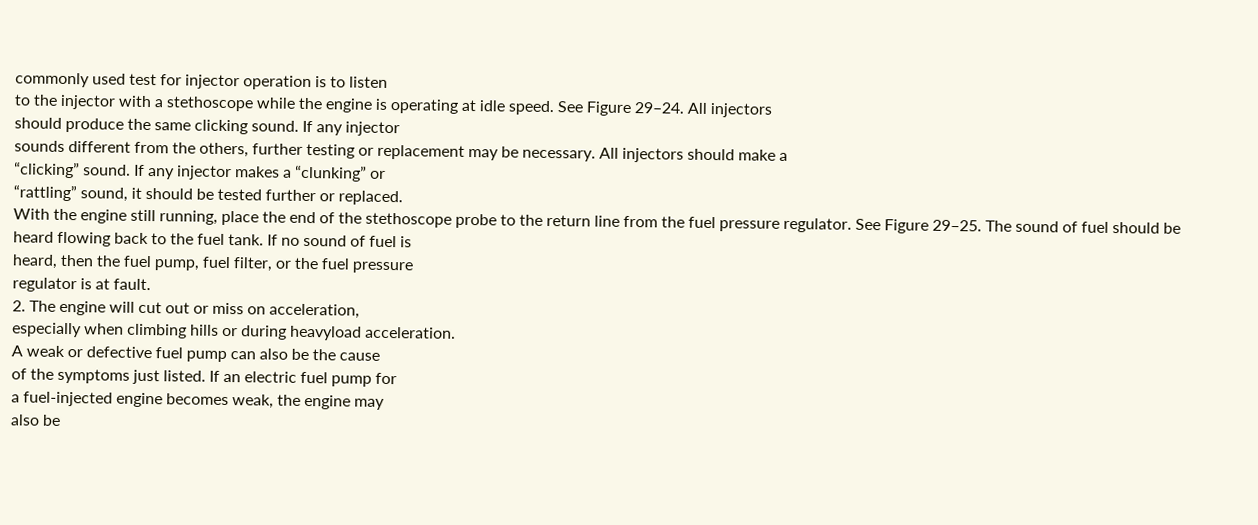commonly used test for injector operation is to listen
to the injector with a stethoscope while the engine is operating at idle speed. See Figure 29–24. All injectors
should produce the same clicking sound. If any injector
sounds different from the others, further testing or replacement may be necessary. All injectors should make a
“clicking” sound. If any injector makes a “clunking” or
“rattling” sound, it should be tested further or replaced.
With the engine still running, place the end of the stethoscope probe to the return line from the fuel pressure regulator. See Figure 29–25. The sound of fuel should be
heard flowing back to the fuel tank. If no sound of fuel is
heard, then the fuel pump, fuel filter, or the fuel pressure
regulator is at fault.
2. The engine will cut out or miss on acceleration,
especially when climbing hills or during heavyload acceleration.
A weak or defective fuel pump can also be the cause
of the symptoms just listed. If an electric fuel pump for
a fuel-injected engine becomes weak, the engine may
also be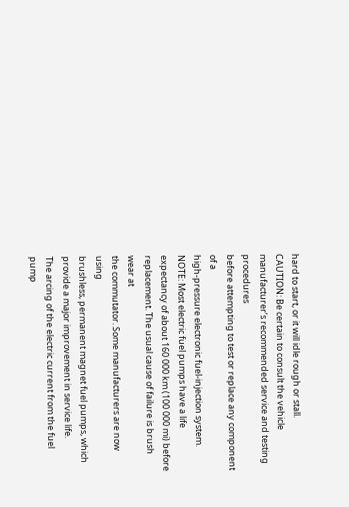hard to start, or it will idle rough or stall.
CAUTION: Be certain to consult the vehicle manufacturer’s recommended service and testing procedures
before attempting to test or replace any component of a
high-pressure electronic fuel-injection system.
NOTE: Most electric fuel pumps have a life expectancy of about 160 000 km (100 000 mi) before replacement. The usual cause of failure is brush wear at
the commutator. Some manufacturers are now using
brushless, permanent magnet fuel pumps, which provide a major improvement in service life.
The arcing of the electric current from the fuel pump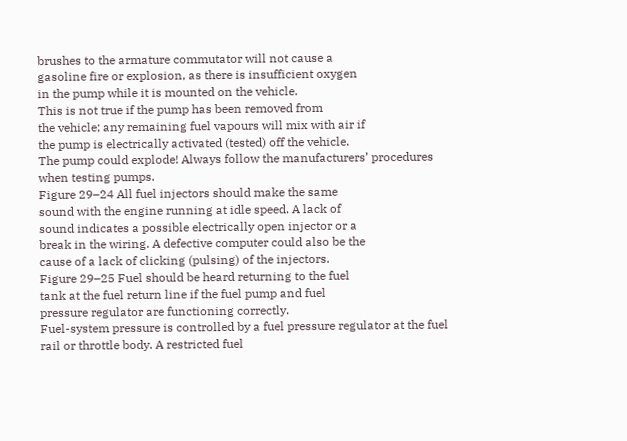brushes to the armature commutator will not cause a
gasoline fire or explosion, as there is insufficient oxygen
in the pump while it is mounted on the vehicle.
This is not true if the pump has been removed from
the vehicle; any remaining fuel vapours will mix with air if
the pump is electrically activated (tested) off the vehicle.
The pump could explode! Always follow the manufacturers’ procedures when testing pumps.
Figure 29–24 All fuel injectors should make the same
sound with the engine running at idle speed. A lack of
sound indicates a possible electrically open injector or a
break in the wiring. A defective computer could also be the
cause of a lack of clicking (pulsing) of the injectors.
Figure 29–25 Fuel should be heard returning to the fuel
tank at the fuel return line if the fuel pump and fuel
pressure regulator are functioning correctly.
Fuel-system pressure is controlled by a fuel pressure regulator at the fuel rail or throttle body. A restricted fuel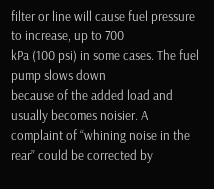filter or line will cause fuel pressure to increase, up to 700
kPa (100 psi) in some cases. The fuel pump slows down
because of the added load and usually becomes noisier. A
complaint of “whining noise in the rear” could be corrected by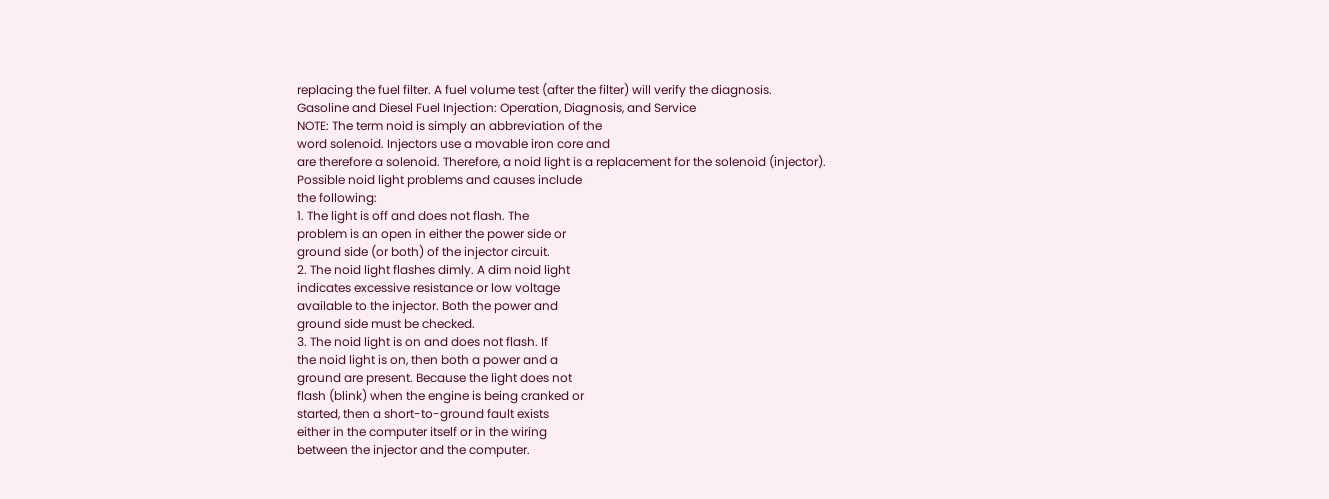replacing the fuel filter. A fuel volume test (after the filter) will verify the diagnosis.
Gasoline and Diesel Fuel Injection: Operation, Diagnosis, and Service
NOTE: The term noid is simply an abbreviation of the
word solenoid. Injectors use a movable iron core and
are therefore a solenoid. Therefore, a noid light is a replacement for the solenoid (injector).
Possible noid light problems and causes include
the following:
1. The light is off and does not flash. The
problem is an open in either the power side or
ground side (or both) of the injector circuit.
2. The noid light flashes dimly. A dim noid light
indicates excessive resistance or low voltage
available to the injector. Both the power and
ground side must be checked.
3. The noid light is on and does not flash. If
the noid light is on, then both a power and a
ground are present. Because the light does not
flash (blink) when the engine is being cranked or
started, then a short-to-ground fault exists
either in the computer itself or in the wiring
between the injector and the computer.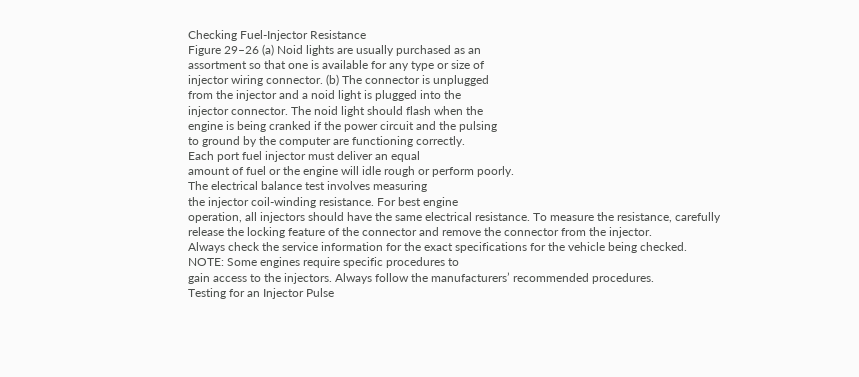Checking Fuel-Injector Resistance
Figure 29–26 (a) Noid lights are usually purchased as an
assortment so that one is available for any type or size of
injector wiring connector. (b) The connector is unplugged
from the injector and a noid light is plugged into the
injector connector. The noid light should flash when the
engine is being cranked if the power circuit and the pulsing
to ground by the computer are functioning correctly.
Each port fuel injector must deliver an equal
amount of fuel or the engine will idle rough or perform poorly.
The electrical balance test involves measuring
the injector coil-winding resistance. For best engine
operation, all injectors should have the same electrical resistance. To measure the resistance, carefully
release the locking feature of the connector and remove the connector from the injector.
Always check the service information for the exact specifications for the vehicle being checked.
NOTE: Some engines require specific procedures to
gain access to the injectors. Always follow the manufacturers’ recommended procedures.
Testing for an Injector Pulse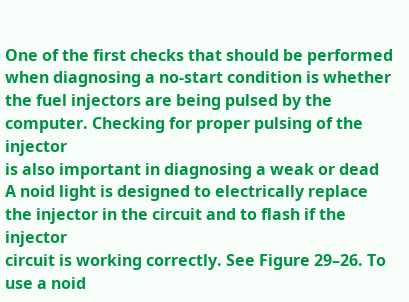One of the first checks that should be performed
when diagnosing a no-start condition is whether
the fuel injectors are being pulsed by the computer. Checking for proper pulsing of the injector
is also important in diagnosing a weak or dead
A noid light is designed to electrically replace
the injector in the circuit and to flash if the injector
circuit is working correctly. See Figure 29–26. To
use a noid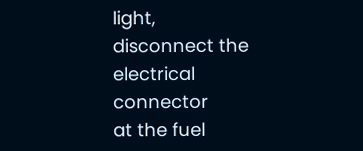light, disconnect the electrical connector
at the fuel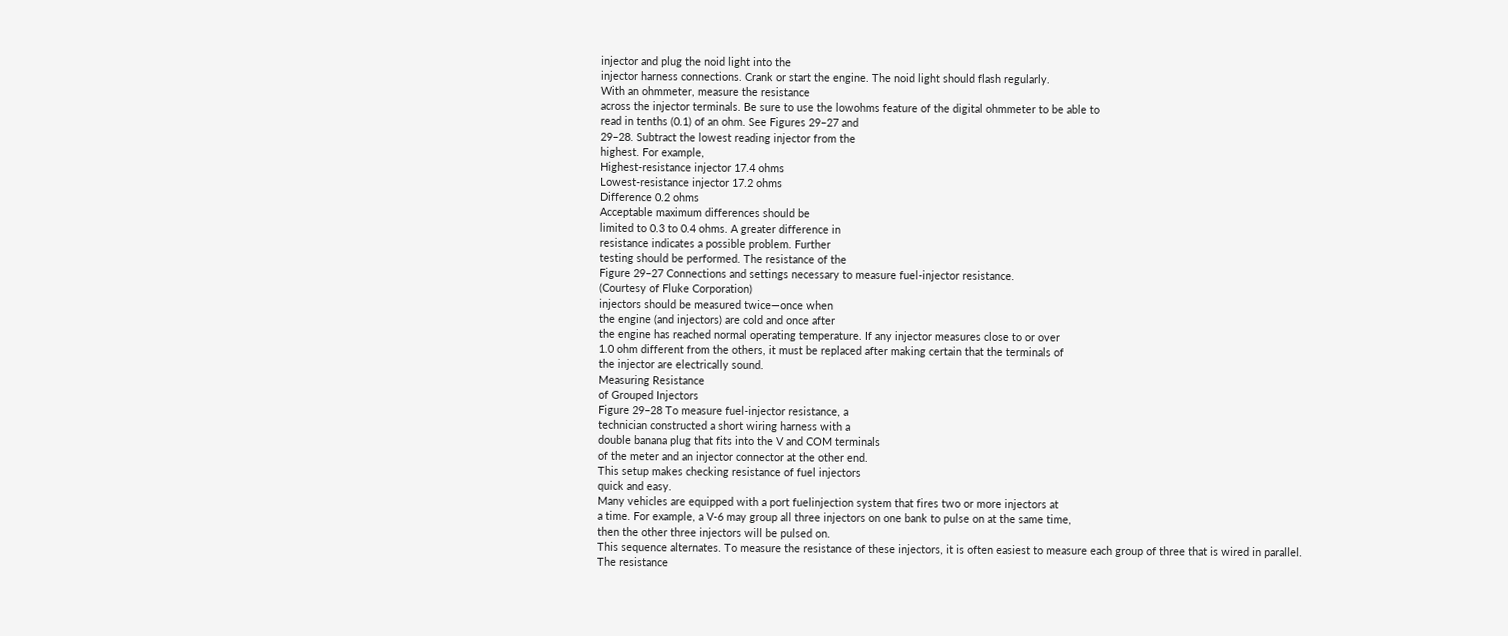injector and plug the noid light into the
injector harness connections. Crank or start the engine. The noid light should flash regularly.
With an ohmmeter, measure the resistance
across the injector terminals. Be sure to use the lowohms feature of the digital ohmmeter to be able to
read in tenths (0.1) of an ohm. See Figures 29–27 and
29–28. Subtract the lowest reading injector from the
highest. For example,
Highest-resistance injector 17.4 ohms
Lowest-resistance injector 17.2 ohms
Difference 0.2 ohms
Acceptable maximum differences should be
limited to 0.3 to 0.4 ohms. A greater difference in
resistance indicates a possible problem. Further
testing should be performed. The resistance of the
Figure 29–27 Connections and settings necessary to measure fuel-injector resistance.
(Courtesy of Fluke Corporation)
injectors should be measured twice—once when
the engine (and injectors) are cold and once after
the engine has reached normal operating temperature. If any injector measures close to or over
1.0 ohm different from the others, it must be replaced after making certain that the terminals of
the injector are electrically sound.
Measuring Resistance
of Grouped Injectors
Figure 29–28 To measure fuel-injector resistance, a
technician constructed a short wiring harness with a
double banana plug that fits into the V and COM terminals
of the meter and an injector connector at the other end.
This setup makes checking resistance of fuel injectors
quick and easy.
Many vehicles are equipped with a port fuelinjection system that fires two or more injectors at
a time. For example, a V-6 may group all three injectors on one bank to pulse on at the same time,
then the other three injectors will be pulsed on.
This sequence alternates. To measure the resistance of these injectors, it is often easiest to measure each group of three that is wired in parallel.
The resistance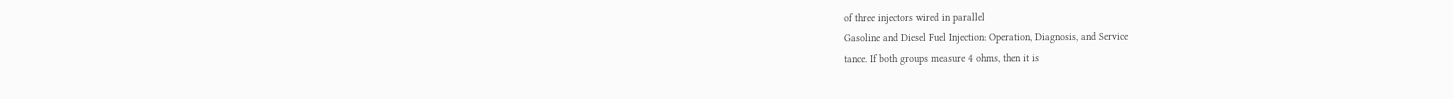of three injectors wired in parallel
Gasoline and Diesel Fuel Injection: Operation, Diagnosis, and Service
tance. If both groups measure 4 ohms, then it is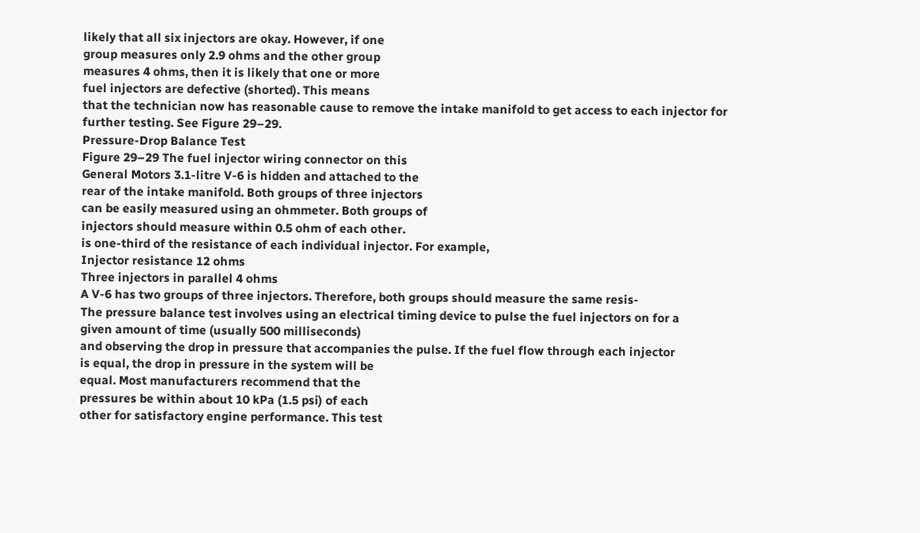likely that all six injectors are okay. However, if one
group measures only 2.9 ohms and the other group
measures 4 ohms, then it is likely that one or more
fuel injectors are defective (shorted). This means
that the technician now has reasonable cause to remove the intake manifold to get access to each injector for further testing. See Figure 29–29.
Pressure-Drop Balance Test
Figure 29–29 The fuel injector wiring connector on this
General Motors 3.1-litre V-6 is hidden and attached to the
rear of the intake manifold. Both groups of three injectors
can be easily measured using an ohmmeter. Both groups of
injectors should measure within 0.5 ohm of each other.
is one-third of the resistance of each individual injector. For example,
Injector resistance 12 ohms
Three injectors in parallel 4 ohms
A V-6 has two groups of three injectors. Therefore, both groups should measure the same resis-
The pressure balance test involves using an electrical timing device to pulse the fuel injectors on for a
given amount of time (usually 500 milliseconds)
and observing the drop in pressure that accompanies the pulse. If the fuel flow through each injector
is equal, the drop in pressure in the system will be
equal. Most manufacturers recommend that the
pressures be within about 10 kPa (1.5 psi) of each
other for satisfactory engine performance. This test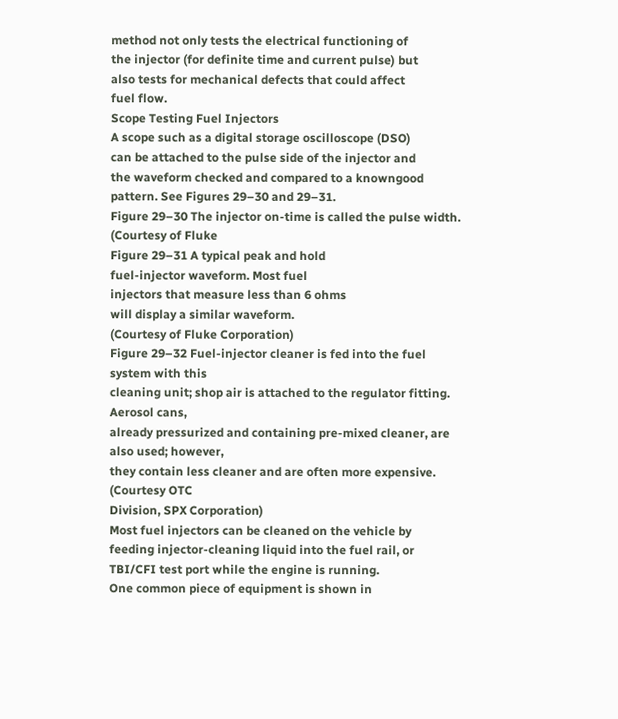method not only tests the electrical functioning of
the injector (for definite time and current pulse) but
also tests for mechanical defects that could affect
fuel flow.
Scope Testing Fuel Injectors
A scope such as a digital storage oscilloscope (DSO)
can be attached to the pulse side of the injector and
the waveform checked and compared to a knowngood pattern. See Figures 29–30 and 29–31.
Figure 29–30 The injector on-time is called the pulse width. (Courtesy of Fluke
Figure 29–31 A typical peak and hold
fuel-injector waveform. Most fuel
injectors that measure less than 6 ohms
will display a similar waveform.
(Courtesy of Fluke Corporation)
Figure 29–32 Fuel-injector cleaner is fed into the fuel system with this
cleaning unit; shop air is attached to the regulator fitting. Aerosol cans,
already pressurized and containing pre-mixed cleaner, are also used; however,
they contain less cleaner and are often more expensive. (Courtesy OTC
Division, SPX Corporation)
Most fuel injectors can be cleaned on the vehicle by
feeding injector-cleaning liquid into the fuel rail, or
TBI/CFI test port while the engine is running.
One common piece of equipment is shown in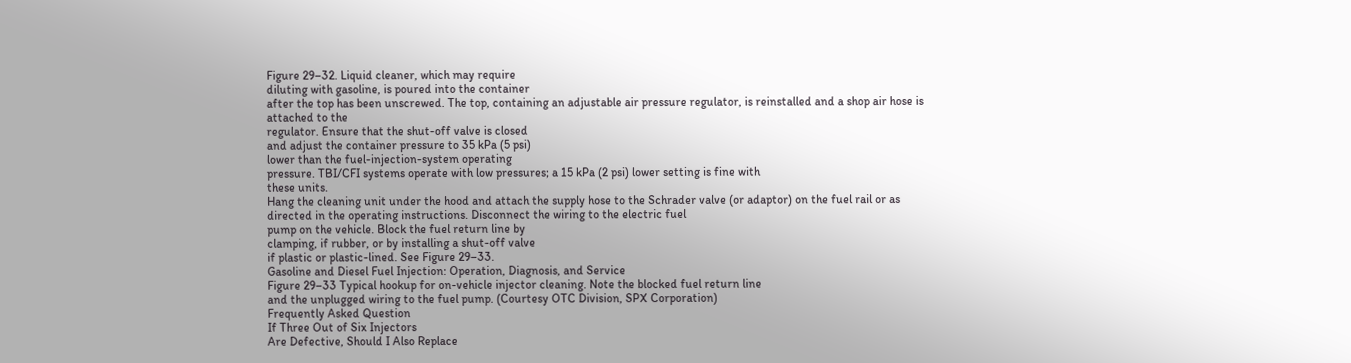Figure 29–32. Liquid cleaner, which may require
diluting with gasoline, is poured into the container
after the top has been unscrewed. The top, containing an adjustable air pressure regulator, is reinstalled and a shop air hose is attached to the
regulator. Ensure that the shut-off valve is closed
and adjust the container pressure to 35 kPa (5 psi)
lower than the fuel-injection-system operating
pressure. TBI/CFI systems operate with low pressures; a 15 kPa (2 psi) lower setting is fine with
these units.
Hang the cleaning unit under the hood and attach the supply hose to the Schrader valve (or adaptor) on the fuel rail or as directed in the operating instructions. Disconnect the wiring to the electric fuel
pump on the vehicle. Block the fuel return line by
clamping, if rubber, or by installing a shut-off valve
if plastic or plastic-lined. See Figure 29–33.
Gasoline and Diesel Fuel Injection: Operation, Diagnosis, and Service
Figure 29–33 Typical hookup for on-vehicle injector cleaning. Note the blocked fuel return line
and the unplugged wiring to the fuel pump. (Courtesy OTC Division, SPX Corporation)
Frequently Asked Question
If Three Out of Six Injectors
Are Defective, Should I Also Replace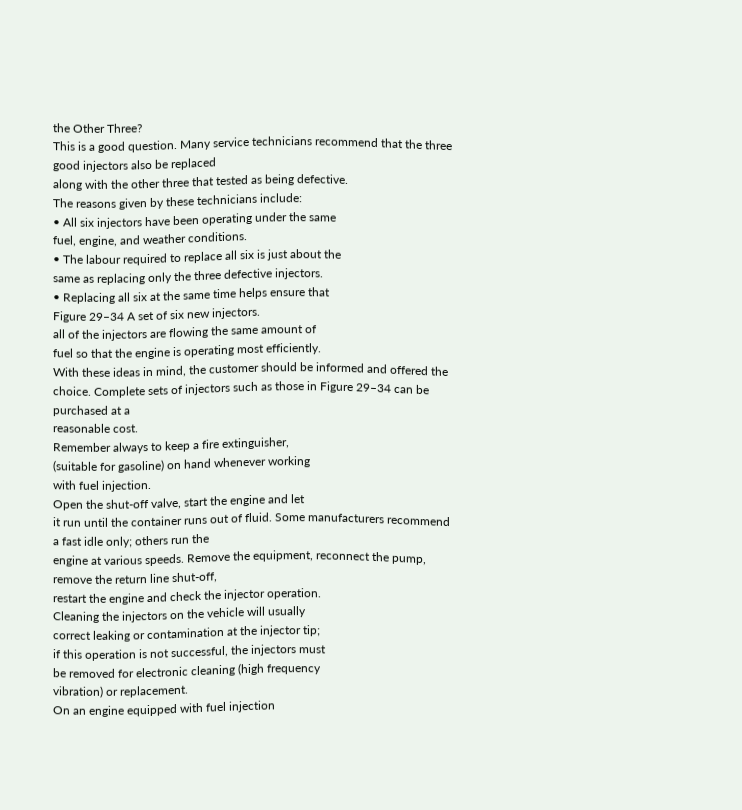the Other Three?
This is a good question. Many service technicians recommend that the three good injectors also be replaced
along with the other three that tested as being defective.
The reasons given by these technicians include:
• All six injectors have been operating under the same
fuel, engine, and weather conditions.
• The labour required to replace all six is just about the
same as replacing only the three defective injectors.
• Replacing all six at the same time helps ensure that
Figure 29–34 A set of six new injectors.
all of the injectors are flowing the same amount of
fuel so that the engine is operating most efficiently.
With these ideas in mind, the customer should be informed and offered the choice. Complete sets of injectors such as those in Figure 29–34 can be purchased at a
reasonable cost.
Remember always to keep a fire extinguisher,
(suitable for gasoline) on hand whenever working
with fuel injection.
Open the shut-off valve, start the engine and let
it run until the container runs out of fluid. Some manufacturers recommend a fast idle only; others run the
engine at various speeds. Remove the equipment, reconnect the pump, remove the return line shut-off,
restart the engine and check the injector operation.
Cleaning the injectors on the vehicle will usually
correct leaking or contamination at the injector tip;
if this operation is not successful, the injectors must
be removed for electronic cleaning (high frequency
vibration) or replacement.
On an engine equipped with fuel injection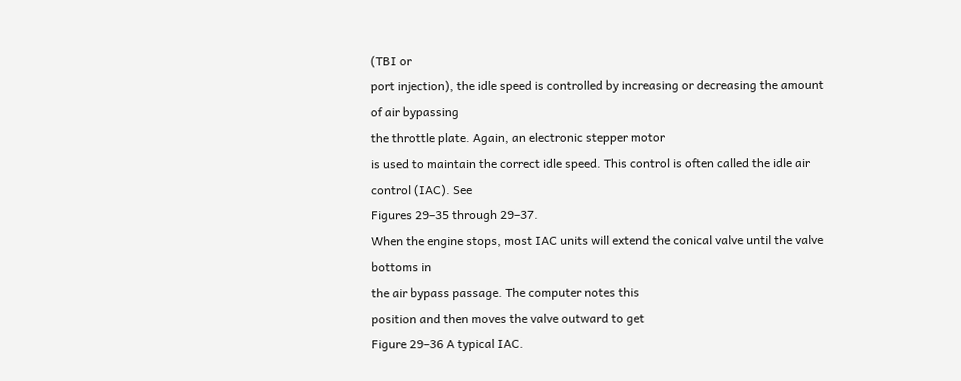(TBI or
port injection), the idle speed is controlled by increasing or decreasing the amount of air bypassing
the throttle plate. Again, an electronic stepper motor
is used to maintain the correct idle speed. This control is often called the idle air control (IAC). See
Figures 29–35 through 29–37.
When the engine stops, most IAC units will extend the conical valve until the valve bottoms in
the air bypass passage. The computer notes this
position and then moves the valve outward to get
Figure 29–36 A typical IAC.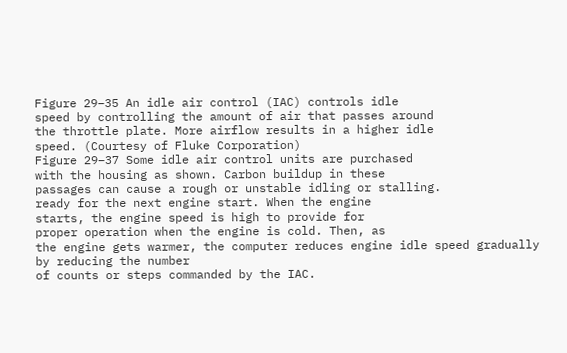Figure 29–35 An idle air control (IAC) controls idle
speed by controlling the amount of air that passes around
the throttle plate. More airflow results in a higher idle
speed. (Courtesy of Fluke Corporation)
Figure 29–37 Some idle air control units are purchased
with the housing as shown. Carbon buildup in these
passages can cause a rough or unstable idling or stalling.
ready for the next engine start. When the engine
starts, the engine speed is high to provide for
proper operation when the engine is cold. Then, as
the engine gets warmer, the computer reduces engine idle speed gradually by reducing the number
of counts or steps commanded by the IAC.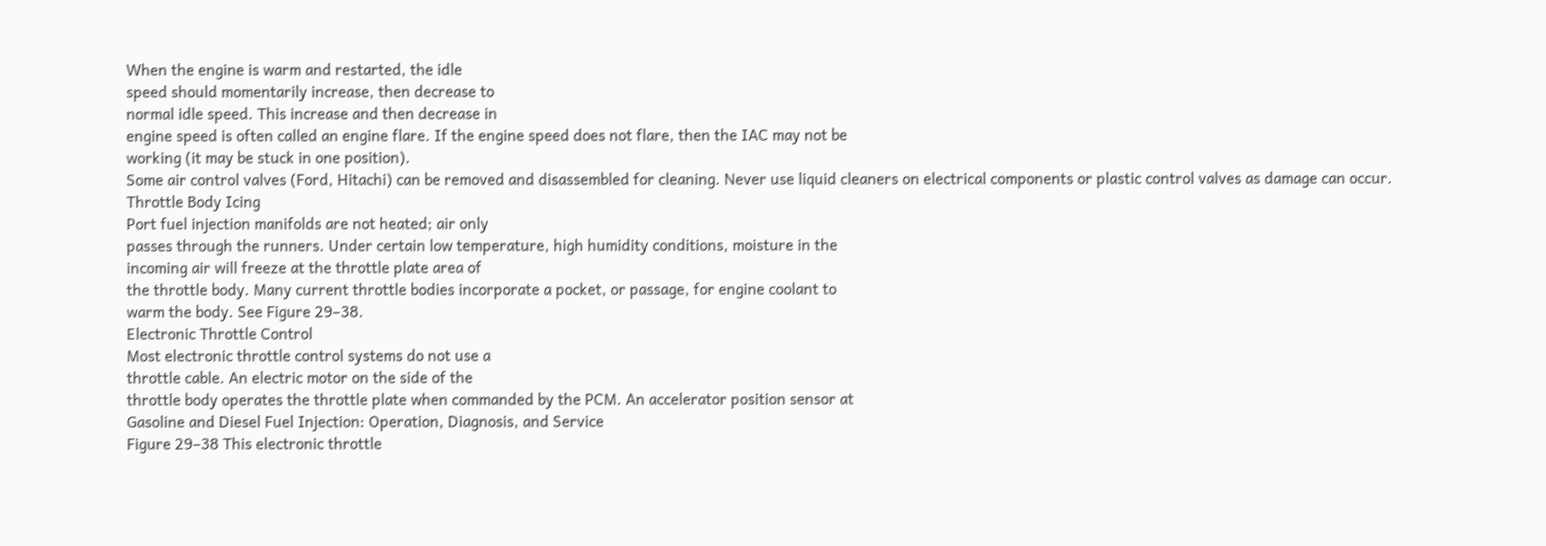When the engine is warm and restarted, the idle
speed should momentarily increase, then decrease to
normal idle speed. This increase and then decrease in
engine speed is often called an engine flare. If the engine speed does not flare, then the IAC may not be
working (it may be stuck in one position).
Some air control valves (Ford, Hitachi) can be removed and disassembled for cleaning. Never use liquid cleaners on electrical components or plastic control valves as damage can occur.
Throttle Body Icing
Port fuel injection manifolds are not heated; air only
passes through the runners. Under certain low temperature, high humidity conditions, moisture in the
incoming air will freeze at the throttle plate area of
the throttle body. Many current throttle bodies incorporate a pocket, or passage, for engine coolant to
warm the body. See Figure 29–38.
Electronic Throttle Control
Most electronic throttle control systems do not use a
throttle cable. An electric motor on the side of the
throttle body operates the throttle plate when commanded by the PCM. An accelerator position sensor at
Gasoline and Diesel Fuel Injection: Operation, Diagnosis, and Service
Figure 29–38 This electronic throttle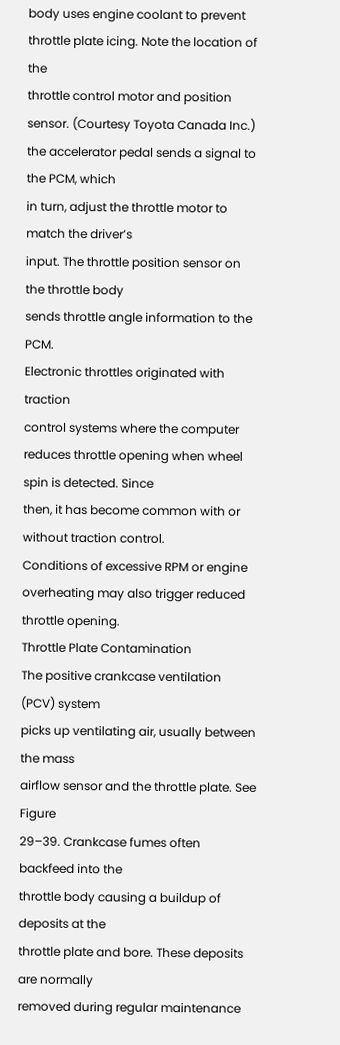body uses engine coolant to prevent throttle plate icing. Note the location of the
throttle control motor and position sensor. (Courtesy Toyota Canada Inc.)
the accelerator pedal sends a signal to the PCM, which
in turn, adjust the throttle motor to match the driver’s
input. The throttle position sensor on the throttle body
sends throttle angle information to the PCM.
Electronic throttles originated with traction
control systems where the computer reduces throttle opening when wheel spin is detected. Since
then, it has become common with or without traction control.
Conditions of excessive RPM or engine overheating may also trigger reduced throttle opening.
Throttle Plate Contamination
The positive crankcase ventilation (PCV) system
picks up ventilating air, usually between the mass
airflow sensor and the throttle plate. See Figure
29–39. Crankcase fumes often backfeed into the
throttle body causing a buildup of deposits at the
throttle plate and bore. These deposits are normally
removed during regular maintenance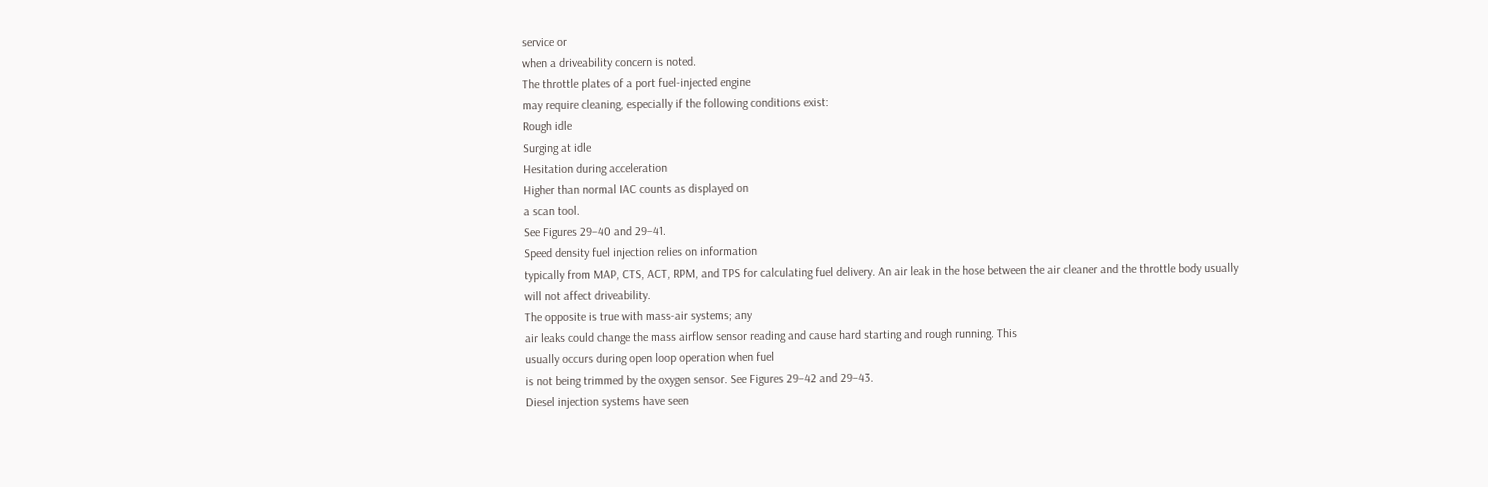service or
when a driveability concern is noted.
The throttle plates of a port fuel-injected engine
may require cleaning, especially if the following conditions exist:
Rough idle
Surging at idle
Hesitation during acceleration
Higher than normal IAC counts as displayed on
a scan tool.
See Figures 29–40 and 29–41.
Speed density fuel injection relies on information
typically from MAP, CTS, ACT, RPM, and TPS for calculating fuel delivery. An air leak in the hose between the air cleaner and the throttle body usually
will not affect driveability.
The opposite is true with mass-air systems; any
air leaks could change the mass airflow sensor reading and cause hard starting and rough running. This
usually occurs during open loop operation when fuel
is not being trimmed by the oxygen sensor. See Figures 29–42 and 29–43.
Diesel injection systems have seen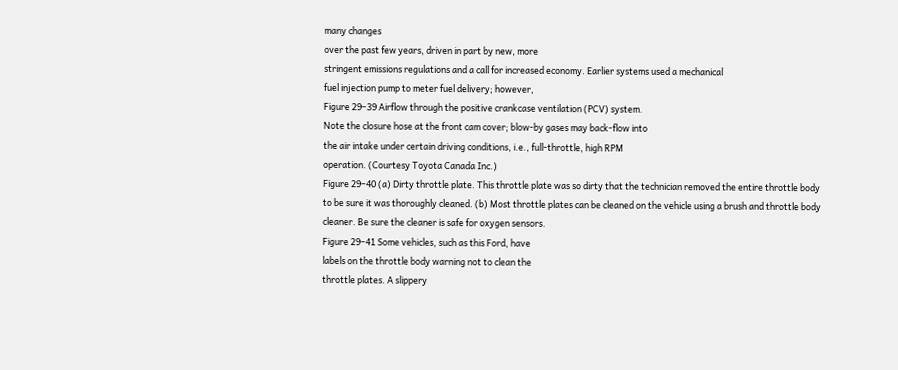many changes
over the past few years, driven in part by new, more
stringent emissions regulations and a call for increased economy. Earlier systems used a mechanical
fuel injection pump to meter fuel delivery; however,
Figure 29–39 Airflow through the positive crankcase ventilation (PCV) system.
Note the closure hose at the front cam cover; blow-by gases may back-flow into
the air intake under certain driving conditions, i.e., full-throttle, high RPM
operation. (Courtesy Toyota Canada Inc.)
Figure 29–40 (a) Dirty throttle plate. This throttle plate was so dirty that the technician removed the entire throttle body
to be sure it was thoroughly cleaned. (b) Most throttle plates can be cleaned on the vehicle using a brush and throttle body
cleaner. Be sure the cleaner is safe for oxygen sensors.
Figure 29–41 Some vehicles, such as this Ford, have
labels on the throttle body warning not to clean the
throttle plates. A slippery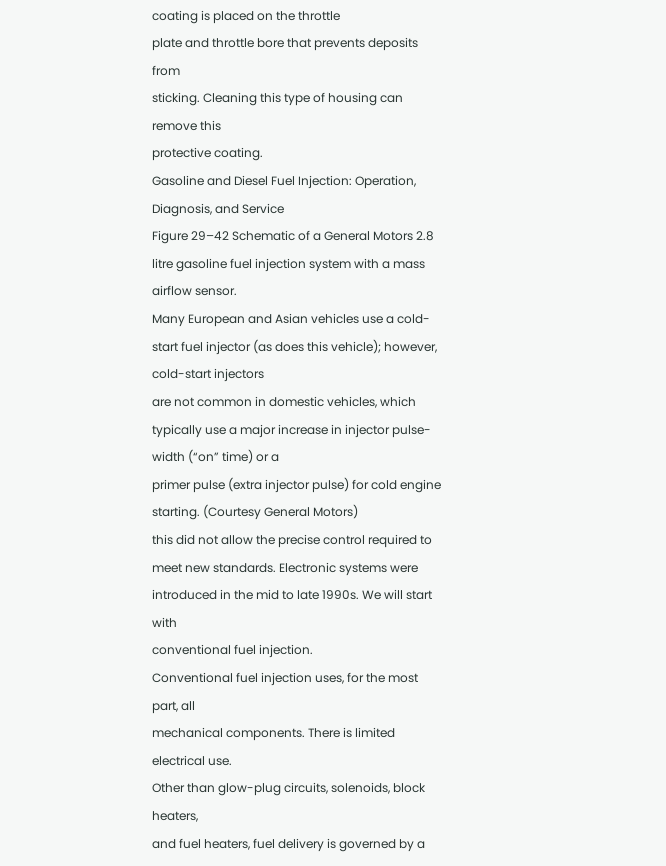coating is placed on the throttle
plate and throttle bore that prevents deposits from
sticking. Cleaning this type of housing can remove this
protective coating.
Gasoline and Diesel Fuel Injection: Operation, Diagnosis, and Service
Figure 29–42 Schematic of a General Motors 2.8 litre gasoline fuel injection system with a mass airflow sensor.
Many European and Asian vehicles use a cold-start fuel injector (as does this vehicle); however, cold-start injectors
are not common in domestic vehicles, which typically use a major increase in injector pulse-width (“on” time) or a
primer pulse (extra injector pulse) for cold engine starting. (Courtesy General Motors)
this did not allow the precise control required to
meet new standards. Electronic systems were introduced in the mid to late 1990s. We will start with
conventional fuel injection.
Conventional fuel injection uses, for the most part, all
mechanical components. There is limited electrical use.
Other than glow-plug circuits, solenoids, block heaters,
and fuel heaters, fuel delivery is governed by a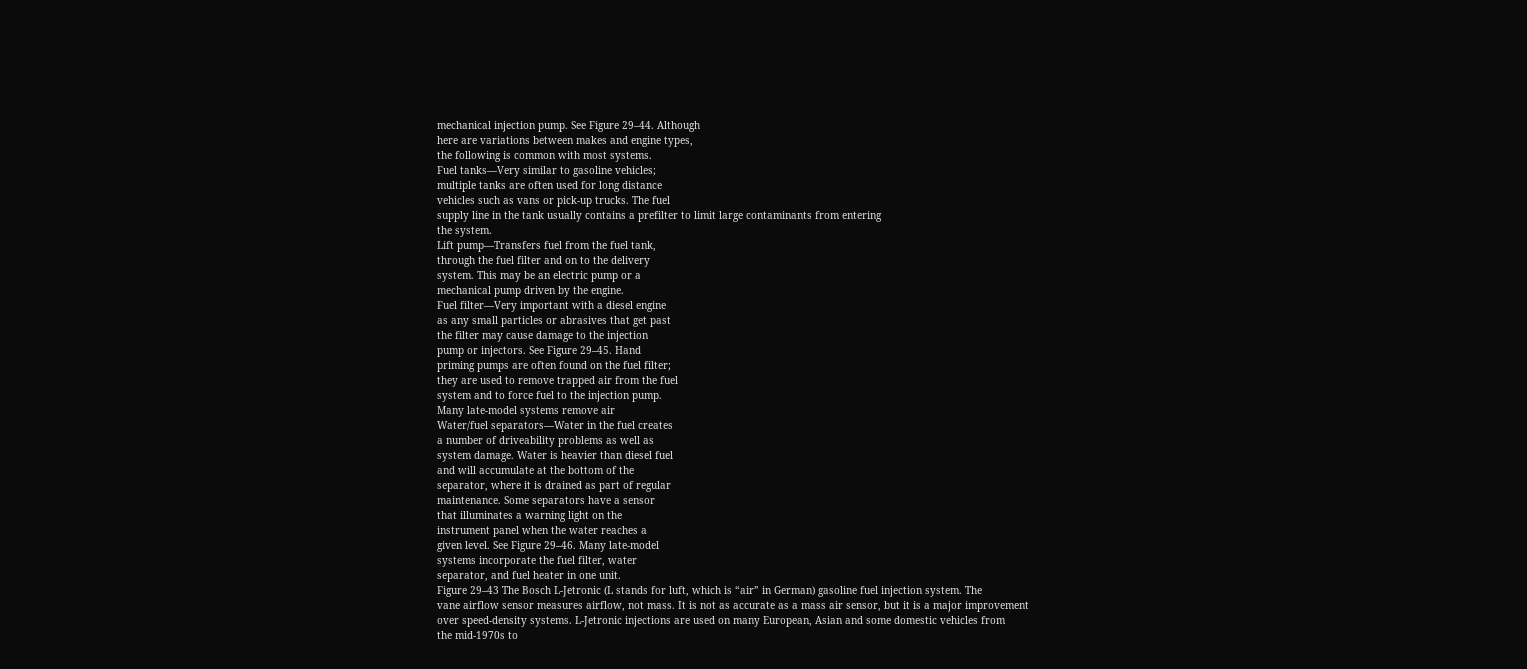mechanical injection pump. See Figure 29–44. Although
here are variations between makes and engine types,
the following is common with most systems.
Fuel tanks—Very similar to gasoline vehicles;
multiple tanks are often used for long distance
vehicles such as vans or pick-up trucks. The fuel
supply line in the tank usually contains a prefilter to limit large contaminants from entering
the system.
Lift pump—Transfers fuel from the fuel tank,
through the fuel filter and on to the delivery
system. This may be an electric pump or a
mechanical pump driven by the engine.
Fuel filter—Very important with a diesel engine
as any small particles or abrasives that get past
the filter may cause damage to the injection
pump or injectors. See Figure 29–45. Hand
priming pumps are often found on the fuel filter;
they are used to remove trapped air from the fuel
system and to force fuel to the injection pump.
Many late-model systems remove air
Water/fuel separators—Water in the fuel creates
a number of driveability problems as well as
system damage. Water is heavier than diesel fuel
and will accumulate at the bottom of the
separator, where it is drained as part of regular
maintenance. Some separators have a sensor
that illuminates a warning light on the
instrument panel when the water reaches a
given level. See Figure 29–46. Many late-model
systems incorporate the fuel filter, water
separator, and fuel heater in one unit.
Figure 29–43 The Bosch L-Jetronic (L stands for luft, which is “air” in German) gasoline fuel injection system. The
vane airflow sensor measures airflow, not mass. It is not as accurate as a mass air sensor, but it is a major improvement
over speed-density systems. L-Jetronic injections are used on many European, Asian and some domestic vehicles from
the mid-1970s to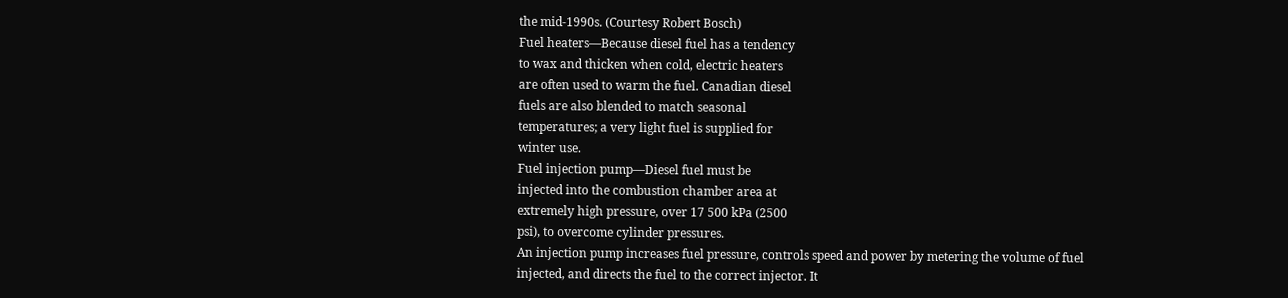the mid-1990s. (Courtesy Robert Bosch)
Fuel heaters—Because diesel fuel has a tendency
to wax and thicken when cold, electric heaters
are often used to warm the fuel. Canadian diesel
fuels are also blended to match seasonal
temperatures; a very light fuel is supplied for
winter use.
Fuel injection pump—Diesel fuel must be
injected into the combustion chamber area at
extremely high pressure, over 17 500 kPa (2500
psi), to overcome cylinder pressures.
An injection pump increases fuel pressure, controls speed and power by metering the volume of fuel
injected, and directs the fuel to the correct injector. It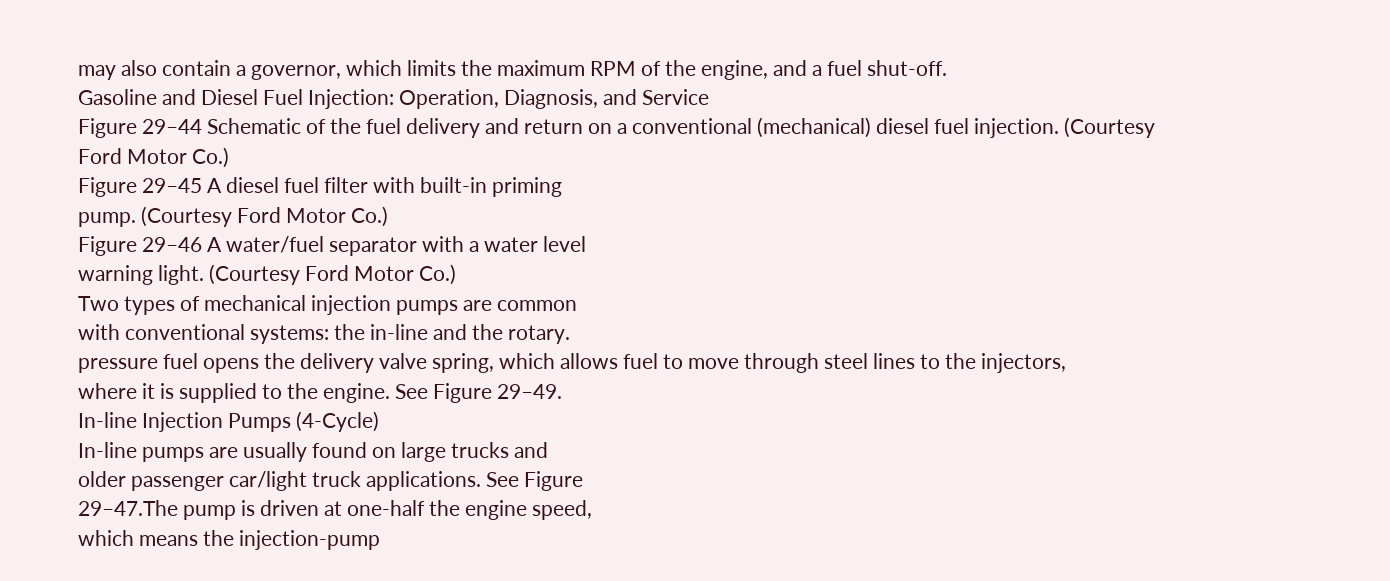may also contain a governor, which limits the maximum RPM of the engine, and a fuel shut-off.
Gasoline and Diesel Fuel Injection: Operation, Diagnosis, and Service
Figure 29–44 Schematic of the fuel delivery and return on a conventional (mechanical) diesel fuel injection. (Courtesy
Ford Motor Co.)
Figure 29–45 A diesel fuel filter with built-in priming
pump. (Courtesy Ford Motor Co.)
Figure 29–46 A water/fuel separator with a water level
warning light. (Courtesy Ford Motor Co.)
Two types of mechanical injection pumps are common
with conventional systems: the in-line and the rotary.
pressure fuel opens the delivery valve spring, which allows fuel to move through steel lines to the injectors,
where it is supplied to the engine. See Figure 29–49.
In-line Injection Pumps (4-Cycle)
In-line pumps are usually found on large trucks and
older passenger car/light truck applications. See Figure
29–47.The pump is driven at one-half the engine speed,
which means the injection-pump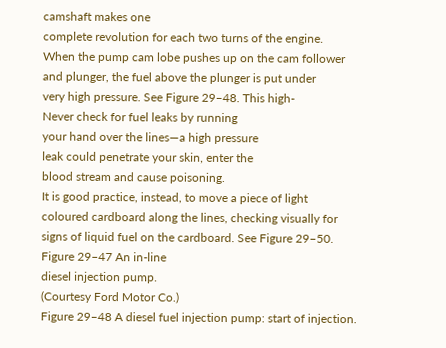camshaft makes one
complete revolution for each two turns of the engine.
When the pump cam lobe pushes up on the cam follower
and plunger, the fuel above the plunger is put under
very high pressure. See Figure 29–48. This high-
Never check for fuel leaks by running
your hand over the lines—a high pressure
leak could penetrate your skin, enter the
blood stream and cause poisoning.
It is good practice, instead, to move a piece of light
coloured cardboard along the lines, checking visually for
signs of liquid fuel on the cardboard. See Figure 29–50.
Figure 29–47 An in-line
diesel injection pump.
(Courtesy Ford Motor Co.)
Figure 29–48 A diesel fuel injection pump: start of injection.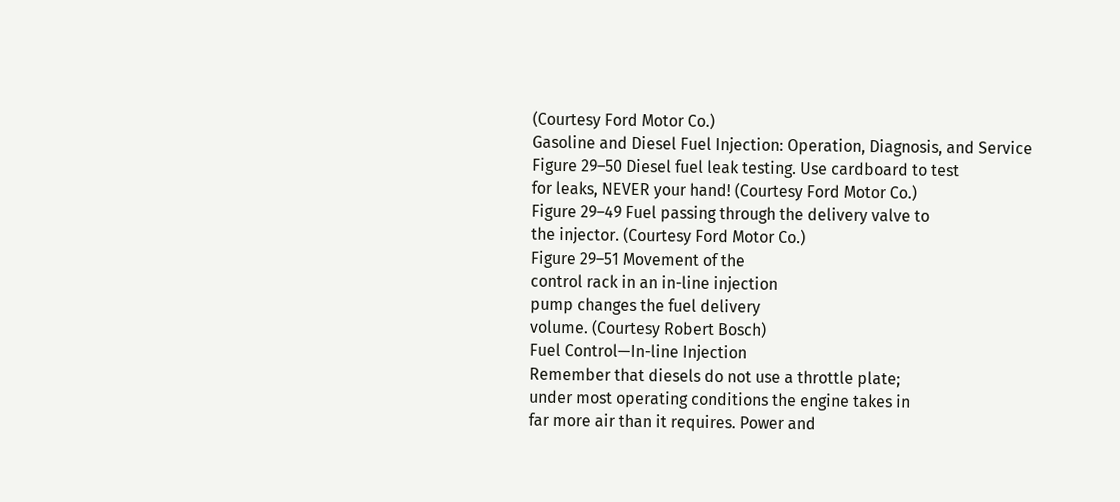(Courtesy Ford Motor Co.)
Gasoline and Diesel Fuel Injection: Operation, Diagnosis, and Service
Figure 29–50 Diesel fuel leak testing. Use cardboard to test
for leaks, NEVER your hand! (Courtesy Ford Motor Co.)
Figure 29–49 Fuel passing through the delivery valve to
the injector. (Courtesy Ford Motor Co.)
Figure 29–51 Movement of the
control rack in an in-line injection
pump changes the fuel delivery
volume. (Courtesy Robert Bosch)
Fuel Control—In-line Injection
Remember that diesels do not use a throttle plate;
under most operating conditions the engine takes in
far more air than it requires. Power and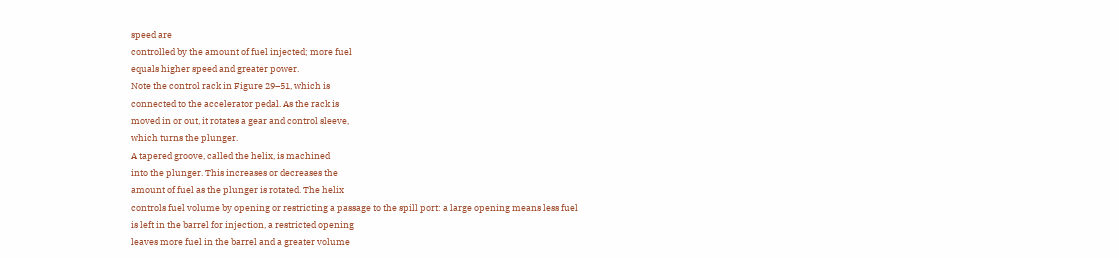speed are
controlled by the amount of fuel injected; more fuel
equals higher speed and greater power.
Note the control rack in Figure 29–51, which is
connected to the accelerator pedal. As the rack is
moved in or out, it rotates a gear and control sleeve,
which turns the plunger.
A tapered groove, called the helix, is machined
into the plunger. This increases or decreases the
amount of fuel as the plunger is rotated. The helix
controls fuel volume by opening or restricting a passage to the spill port: a large opening means less fuel
is left in the barrel for injection, a restricted opening
leaves more fuel in the barrel and a greater volume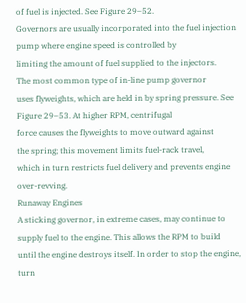of fuel is injected. See Figure 29–52.
Governors are usually incorporated into the fuel injection pump where engine speed is controlled by
limiting the amount of fuel supplied to the injectors.
The most common type of in-line pump governor
uses flyweights, which are held in by spring pressure. See Figure 29–53. At higher RPM, centrifugal
force causes the flyweights to move outward against
the spring; this movement limits fuel-rack travel,
which in turn restricts fuel delivery and prevents engine over-revving.
Runaway Engines
A sticking governor, in extreme cases, may continue to
supply fuel to the engine. This allows the RPM to build
until the engine destroys itself. In order to stop the engine, turn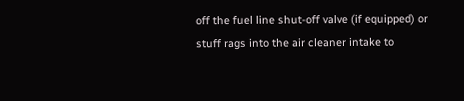off the fuel line shut-off valve (if equipped) or
stuff rags into the air cleaner intake to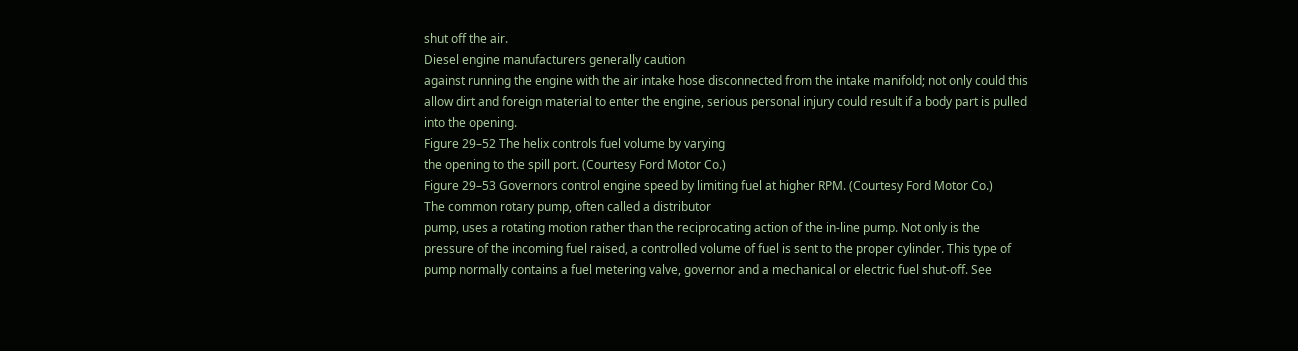shut off the air.
Diesel engine manufacturers generally caution
against running the engine with the air intake hose disconnected from the intake manifold; not only could this
allow dirt and foreign material to enter the engine, serious personal injury could result if a body part is pulled
into the opening.
Figure 29–52 The helix controls fuel volume by varying
the opening to the spill port. (Courtesy Ford Motor Co.)
Figure 29–53 Governors control engine speed by limiting fuel at higher RPM. (Courtesy Ford Motor Co.)
The common rotary pump, often called a distributor
pump, uses a rotating motion rather than the reciprocating action of the in-line pump. Not only is the
pressure of the incoming fuel raised, a controlled volume of fuel is sent to the proper cylinder. This type of
pump normally contains a fuel metering valve, governor and a mechanical or electric fuel shut-off. See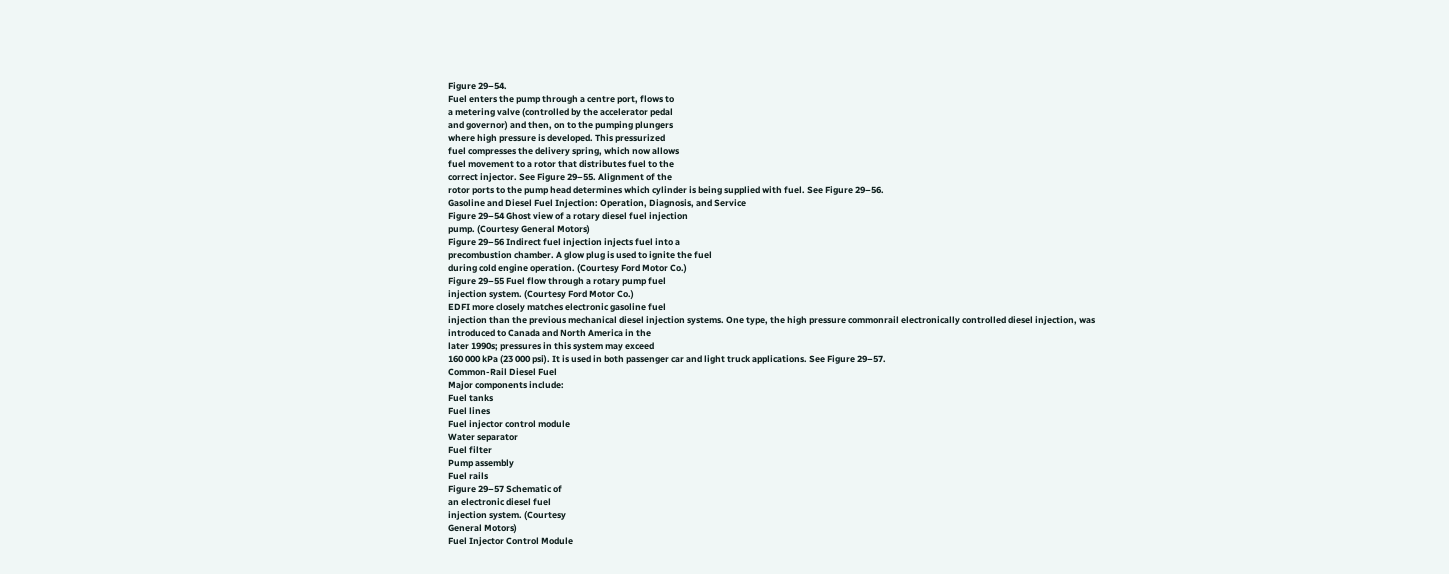Figure 29–54.
Fuel enters the pump through a centre port, flows to
a metering valve (controlled by the accelerator pedal
and governor) and then, on to the pumping plungers
where high pressure is developed. This pressurized
fuel compresses the delivery spring, which now allows
fuel movement to a rotor that distributes fuel to the
correct injector. See Figure 29–55. Alignment of the
rotor ports to the pump head determines which cylinder is being supplied with fuel. See Figure 29–56.
Gasoline and Diesel Fuel Injection: Operation, Diagnosis, and Service
Figure 29–54 Ghost view of a rotary diesel fuel injection
pump. (Courtesy General Motors)
Figure 29–56 Indirect fuel injection injects fuel into a
precombustion chamber. A glow plug is used to ignite the fuel
during cold engine operation. (Courtesy Ford Motor Co.)
Figure 29–55 Fuel flow through a rotary pump fuel
injection system. (Courtesy Ford Motor Co.)
EDFI more closely matches electronic gasoline fuel
injection than the previous mechanical diesel injection systems. One type, the high pressure commonrail electronically controlled diesel injection, was
introduced to Canada and North America in the
later 1990s; pressures in this system may exceed
160 000 kPa (23 000 psi). It is used in both passenger car and light truck applications. See Figure 29–57.
Common-Rail Diesel Fuel
Major components include:
Fuel tanks
Fuel lines
Fuel injector control module
Water separator
Fuel filter
Pump assembly
Fuel rails
Figure 29–57 Schematic of
an electronic diesel fuel
injection system. (Courtesy
General Motors)
Fuel Injector Control Module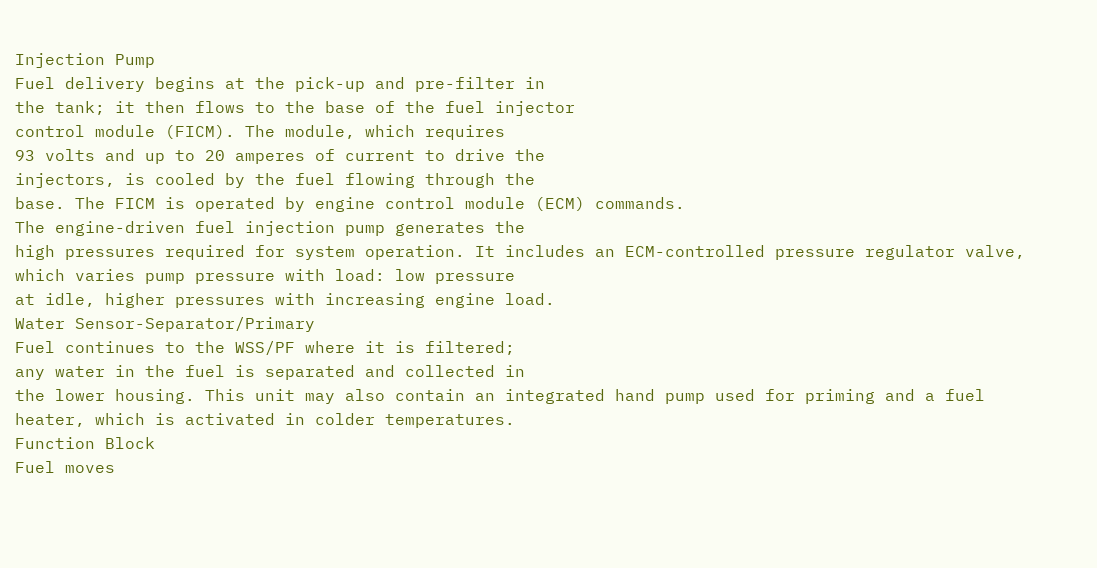Injection Pump
Fuel delivery begins at the pick-up and pre-filter in
the tank; it then flows to the base of the fuel injector
control module (FICM). The module, which requires
93 volts and up to 20 amperes of current to drive the
injectors, is cooled by the fuel flowing through the
base. The FICM is operated by engine control module (ECM) commands.
The engine-driven fuel injection pump generates the
high pressures required for system operation. It includes an ECM-controlled pressure regulator valve,
which varies pump pressure with load: low pressure
at idle, higher pressures with increasing engine load.
Water Sensor-Separator/Primary
Fuel continues to the WSS/PF where it is filtered;
any water in the fuel is separated and collected in
the lower housing. This unit may also contain an integrated hand pump used for priming and a fuel
heater, which is activated in colder temperatures.
Function Block
Fuel moves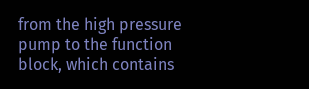from the high pressure pump to the function block, which contains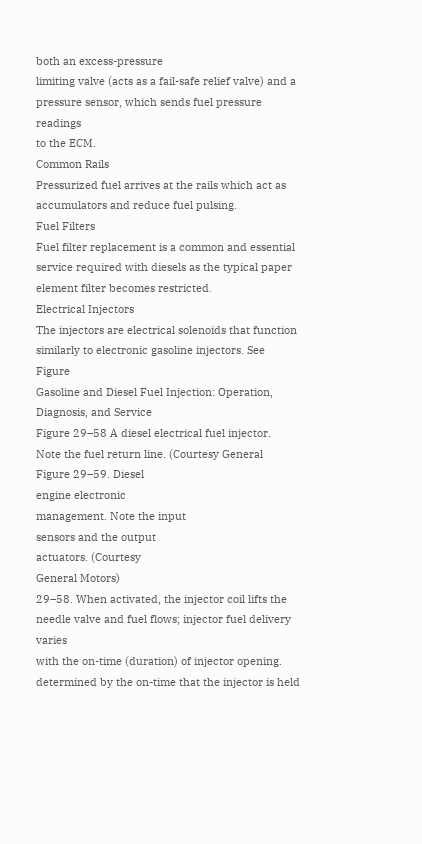both an excess-pressure
limiting valve (acts as a fail-safe relief valve) and a
pressure sensor, which sends fuel pressure readings
to the ECM.
Common Rails
Pressurized fuel arrives at the rails which act as accumulators and reduce fuel pulsing.
Fuel Filters
Fuel filter replacement is a common and essential
service required with diesels as the typical paper element filter becomes restricted.
Electrical Injectors
The injectors are electrical solenoids that function
similarly to electronic gasoline injectors. See Figure
Gasoline and Diesel Fuel Injection: Operation, Diagnosis, and Service
Figure 29–58 A diesel electrical fuel injector.
Note the fuel return line. (Courtesy General
Figure 29–59. Diesel
engine electronic
management. Note the input
sensors and the output
actuators. (Courtesy
General Motors)
29–58. When activated, the injector coil lifts the needle valve and fuel flows; injector fuel delivery varies
with the on-time (duration) of injector opening.
determined by the on-time that the injector is held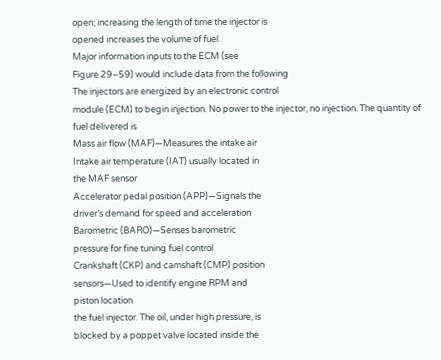open; increasing the length of time the injector is
opened increases the volume of fuel.
Major information inputs to the ECM (see
Figure 29–59) would include data from the following
The injectors are energized by an electronic control
module (ECM) to begin injection. No power to the injector, no injection. The quantity of fuel delivered is
Mass air flow (MAF)—Measures the intake air
Intake air temperature (IAT) usually located in
the MAF sensor
Accelerator pedal position (APP)—Signals the
driver’s demand for speed and acceleration
Barometric (BARO)—Senses barometric
pressure for fine tuning fuel control
Crankshaft (CKP) and camshaft (CMP) position
sensors—Used to identify engine RPM and
piston location
the fuel injector. The oil, under high pressure, is
blocked by a poppet valve located inside the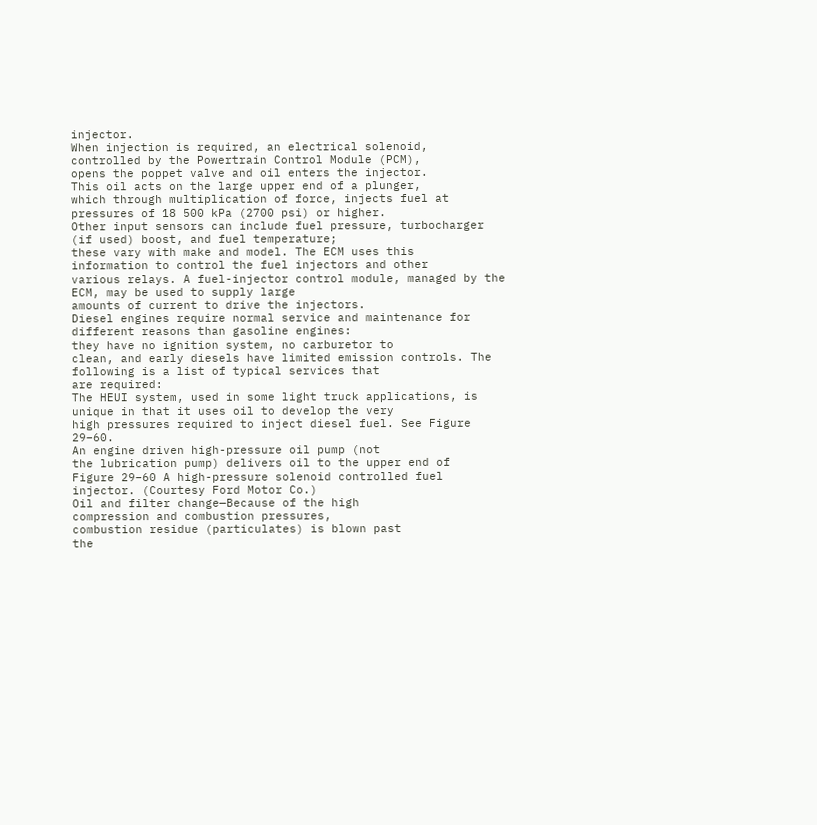injector.
When injection is required, an electrical solenoid,
controlled by the Powertrain Control Module (PCM),
opens the poppet valve and oil enters the injector.
This oil acts on the large upper end of a plunger,
which through multiplication of force, injects fuel at
pressures of 18 500 kPa (2700 psi) or higher.
Other input sensors can include fuel pressure, turbocharger (if used) boost, and fuel temperature;
these vary with make and model. The ECM uses this
information to control the fuel injectors and other
various relays. A fuel-injector control module, managed by the ECM, may be used to supply large
amounts of current to drive the injectors.
Diesel engines require normal service and maintenance for different reasons than gasoline engines:
they have no ignition system, no carburetor to
clean, and early diesels have limited emission controls. The following is a list of typical services that
are required:
The HEUI system, used in some light truck applications, is unique in that it uses oil to develop the very
high pressures required to inject diesel fuel. See Figure 29–60.
An engine driven high-pressure oil pump (not
the lubrication pump) delivers oil to the upper end of
Figure 29–60 A high-pressure solenoid controlled fuel
injector. (Courtesy Ford Motor Co.)
Oil and filter change—Because of the high
compression and combustion pressures,
combustion residue (particulates) is blown past
the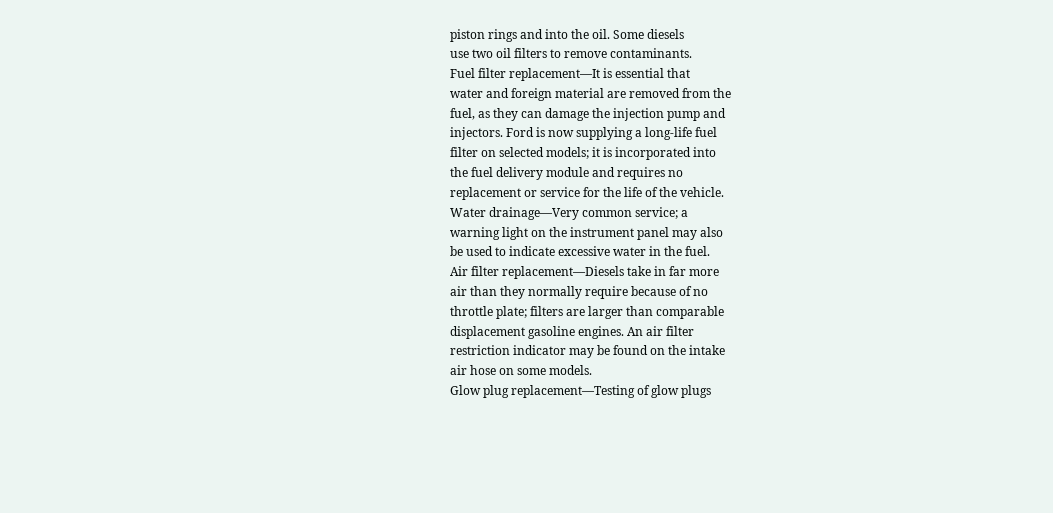piston rings and into the oil. Some diesels
use two oil filters to remove contaminants.
Fuel filter replacement—It is essential that
water and foreign material are removed from the
fuel, as they can damage the injection pump and
injectors. Ford is now supplying a long-life fuel
filter on selected models; it is incorporated into
the fuel delivery module and requires no
replacement or service for the life of the vehicle.
Water drainage—Very common service; a
warning light on the instrument panel may also
be used to indicate excessive water in the fuel.
Air filter replacement—Diesels take in far more
air than they normally require because of no
throttle plate; filters are larger than comparable
displacement gasoline engines. An air filter
restriction indicator may be found on the intake
air hose on some models.
Glow plug replacement—Testing of glow plugs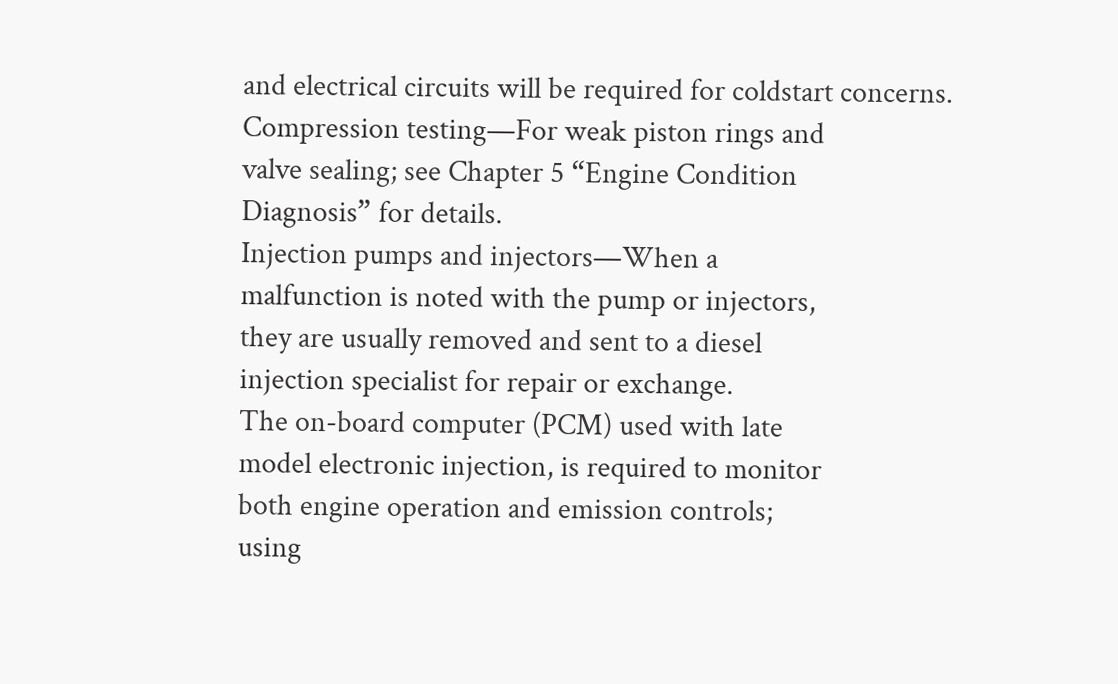and electrical circuits will be required for coldstart concerns.
Compression testing—For weak piston rings and
valve sealing; see Chapter 5 “Engine Condition
Diagnosis” for details.
Injection pumps and injectors—When a
malfunction is noted with the pump or injectors,
they are usually removed and sent to a diesel
injection specialist for repair or exchange.
The on-board computer (PCM) used with late
model electronic injection, is required to monitor
both engine operation and emission controls;
using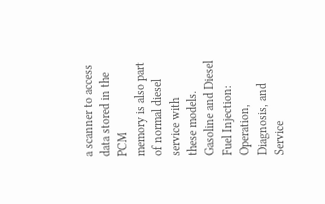a scanner to access data stored in the PCM
memory is also part of normal diesel service with
these models.
Gasoline and Diesel Fuel Injection: Operation, Diagnosis, and Service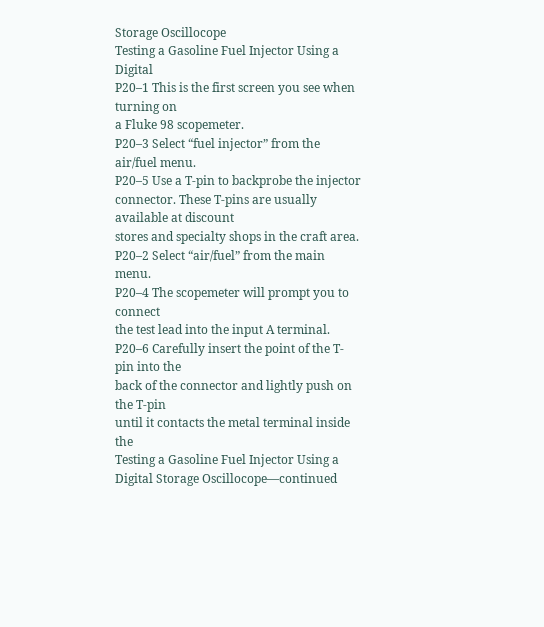Storage Oscillocope
Testing a Gasoline Fuel Injector Using a Digital
P20–1 This is the first screen you see when turning on
a Fluke 98 scopemeter.
P20–3 Select “fuel injector” from the air/fuel menu.
P20–5 Use a T-pin to backprobe the injector
connector. These T-pins are usually available at discount
stores and specialty shops in the craft area.
P20–2 Select “air/fuel” from the main menu.
P20–4 The scopemeter will prompt you to connect
the test lead into the input A terminal.
P20–6 Carefully insert the point of the T-pin into the
back of the connector and lightly push on the T-pin
until it contacts the metal terminal inside the
Testing a Gasoline Fuel Injector Using a Digital Storage Oscillocope—continued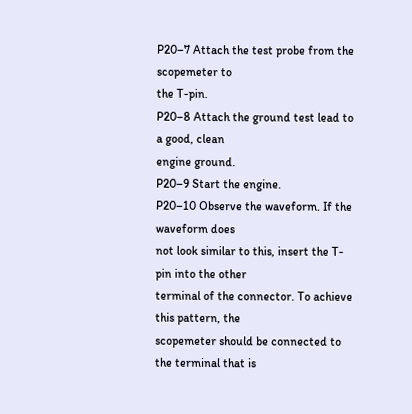P20–7 Attach the test probe from the scopemeter to
the T-pin.
P20–8 Attach the ground test lead to a good, clean
engine ground.
P20–9 Start the engine.
P20–10 Observe the waveform. If the waveform does
not look similar to this, insert the T-pin into the other
terminal of the connector. To achieve this pattern, the
scopemeter should be connected to the terminal that is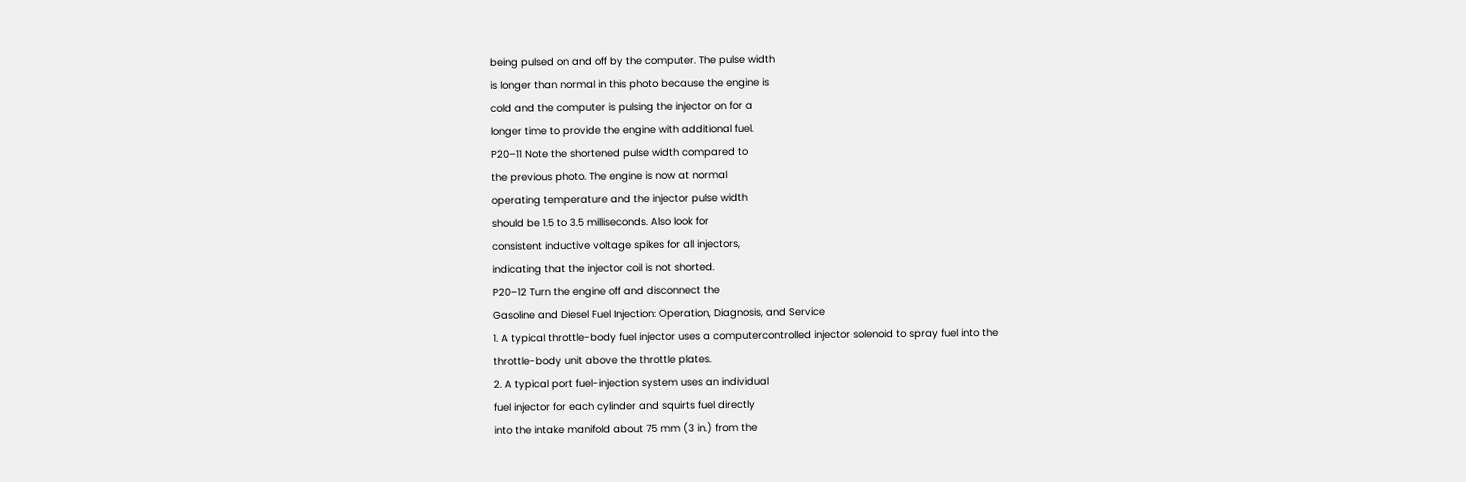being pulsed on and off by the computer. The pulse width
is longer than normal in this photo because the engine is
cold and the computer is pulsing the injector on for a
longer time to provide the engine with additional fuel.
P20–11 Note the shortened pulse width compared to
the previous photo. The engine is now at normal
operating temperature and the injector pulse width
should be 1.5 to 3.5 milliseconds. Also look for
consistent inductive voltage spikes for all injectors,
indicating that the injector coil is not shorted.
P20–12 Turn the engine off and disconnect the
Gasoline and Diesel Fuel Injection: Operation, Diagnosis, and Service
1. A typical throttle-body fuel injector uses a computercontrolled injector solenoid to spray fuel into the
throttle-body unit above the throttle plates.
2. A typical port fuel-injection system uses an individual
fuel injector for each cylinder and squirts fuel directly
into the intake manifold about 75 mm (3 in.) from the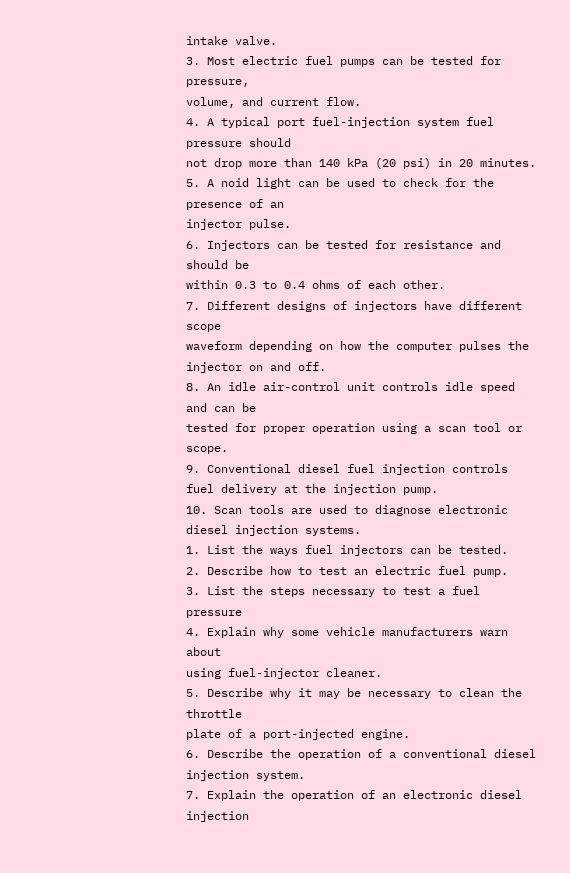intake valve.
3. Most electric fuel pumps can be tested for pressure,
volume, and current flow.
4. A typical port fuel-injection system fuel pressure should
not drop more than 140 kPa (20 psi) in 20 minutes.
5. A noid light can be used to check for the presence of an
injector pulse.
6. Injectors can be tested for resistance and should be
within 0.3 to 0.4 ohms of each other.
7. Different designs of injectors have different scope
waveform depending on how the computer pulses the
injector on and off.
8. An idle air-control unit controls idle speed and can be
tested for proper operation using a scan tool or scope.
9. Conventional diesel fuel injection controls fuel delivery at the injection pump.
10. Scan tools are used to diagnose electronic diesel injection systems.
1. List the ways fuel injectors can be tested.
2. Describe how to test an electric fuel pump.
3. List the steps necessary to test a fuel pressure
4. Explain why some vehicle manufacturers warn about
using fuel-injector cleaner.
5. Describe why it may be necessary to clean the throttle
plate of a port-injected engine.
6. Describe the operation of a conventional diesel injection system.
7. Explain the operation of an electronic diesel injection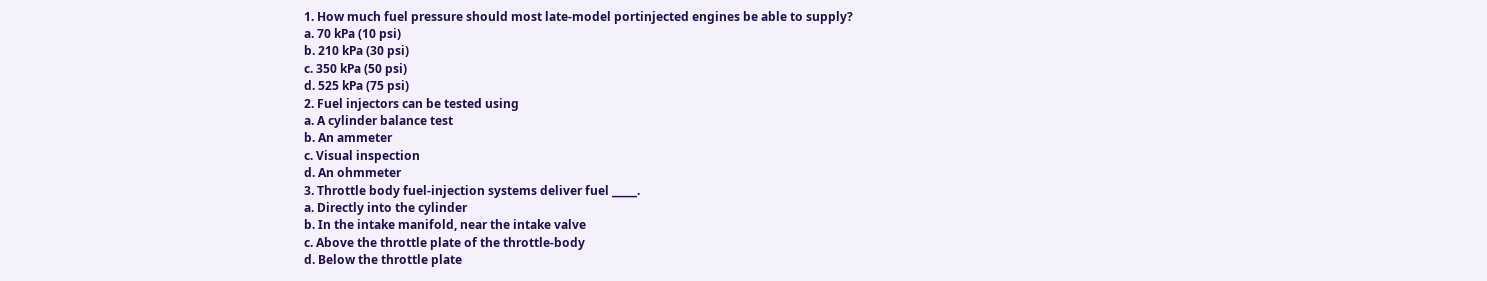1. How much fuel pressure should most late-model portinjected engines be able to supply?
a. 70 kPa (10 psi)
b. 210 kPa (30 psi)
c. 350 kPa (50 psi)
d. 525 kPa (75 psi)
2. Fuel injectors can be tested using
a. A cylinder balance test
b. An ammeter
c. Visual inspection
d. An ohmmeter
3. Throttle body fuel-injection systems deliver fuel _____.
a. Directly into the cylinder
b. In the intake manifold, near the intake valve
c. Above the throttle plate of the throttle-body
d. Below the throttle plate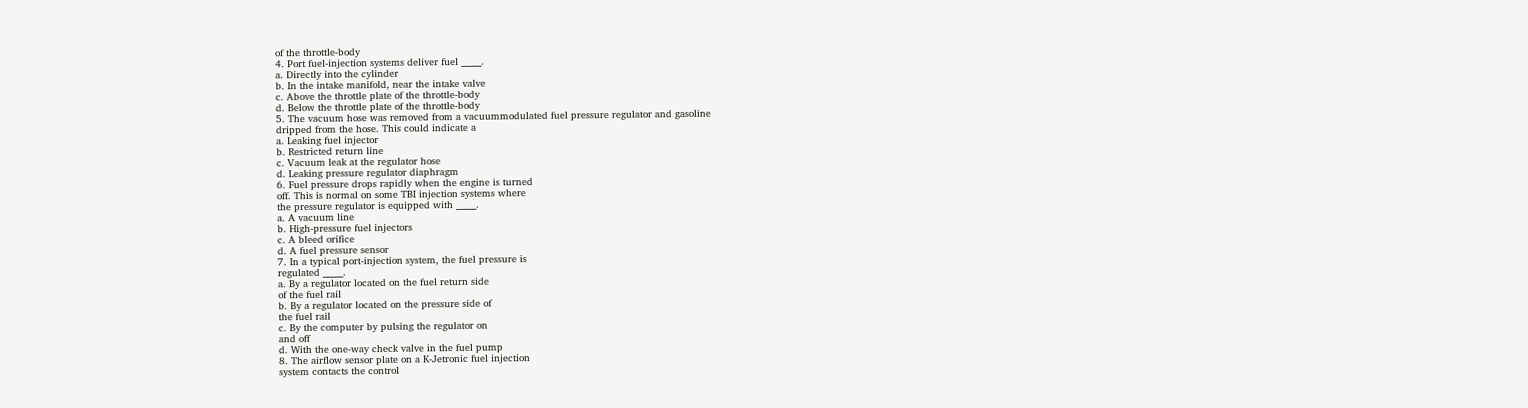of the throttle-body
4. Port fuel-injection systems deliver fuel _____.
a. Directly into the cylinder
b. In the intake manifold, near the intake valve
c. Above the throttle plate of the throttle-body
d. Below the throttle plate of the throttle-body
5. The vacuum hose was removed from a vacuummodulated fuel pressure regulator and gasoline
dripped from the hose. This could indicate a
a. Leaking fuel injector
b. Restricted return line
c. Vacuum leak at the regulator hose
d. Leaking pressure regulator diaphragm
6. Fuel pressure drops rapidly when the engine is turned
off. This is normal on some TBI injection systems where
the pressure regulator is equipped with _____.
a. A vacuum line
b. High-pressure fuel injectors
c. A bleed orifice
d. A fuel pressure sensor
7. In a typical port-injection system, the fuel pressure is
regulated _____.
a. By a regulator located on the fuel return side
of the fuel rail
b. By a regulator located on the pressure side of
the fuel rail
c. By the computer by pulsing the regulator on
and off
d. With the one-way check valve in the fuel pump
8. The airflow sensor plate on a K-Jetronic fuel injection
system contacts the control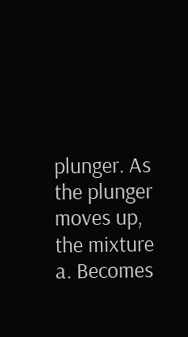plunger. As the plunger
moves up, the mixture
a. Becomes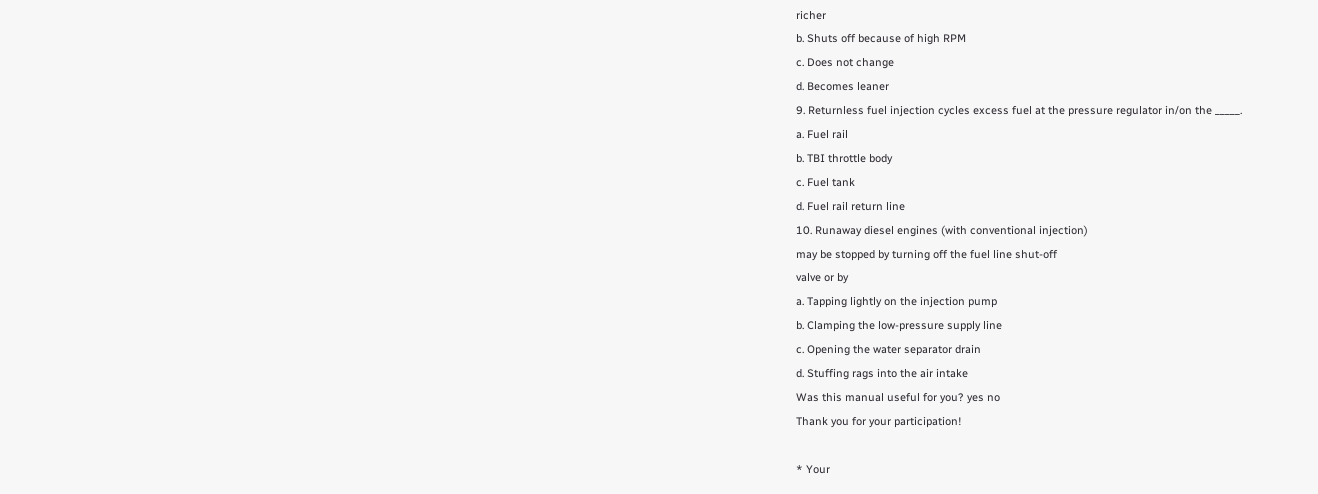richer
b. Shuts off because of high RPM
c. Does not change
d. Becomes leaner
9. Returnless fuel injection cycles excess fuel at the pressure regulator in/on the _____.
a. Fuel rail
b. TBI throttle body
c. Fuel tank
d. Fuel rail return line
10. Runaway diesel engines (with conventional injection)
may be stopped by turning off the fuel line shut-off
valve or by
a. Tapping lightly on the injection pump
b. Clamping the low-pressure supply line
c. Opening the water separator drain
d. Stuffing rags into the air intake
Was this manual useful for you? yes no
Thank you for your participation!

* Your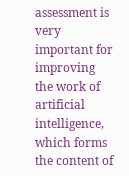assessment is very important for improving the work of artificial intelligence, which forms the content of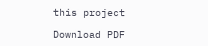this project

Download PDF